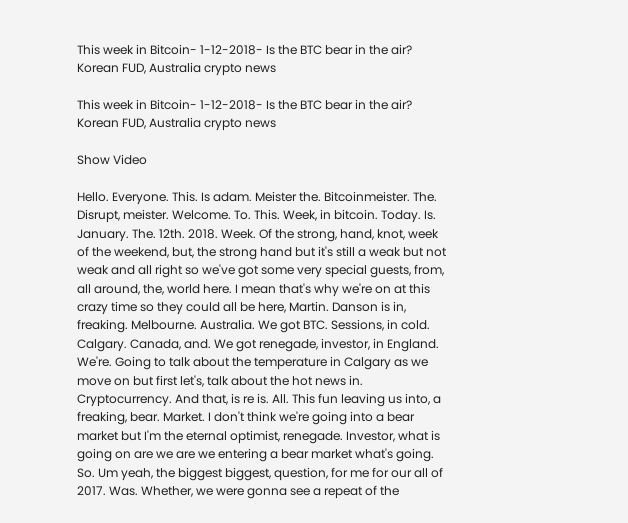This week in Bitcoin- 1-12-2018- Is the BTC bear in the air? Korean FUD, Australia crypto news

This week in Bitcoin- 1-12-2018- Is the BTC bear in the air? Korean FUD, Australia crypto news

Show Video

Hello. Everyone. This. Is adam. Meister the. Bitcoinmeister. The. Disrupt, meister. Welcome. To. This. Week, in bitcoin. Today. Is. January. The. 12th. 2018. Week. Of the strong, hand, knot, week of the weekend, but, the strong hand but it's still a weak but not weak and all right so we've got some very special guests, from, all around, the, world here. I mean that's why we're on at this crazy time so they could all be here, Martin. Danson is in, freaking. Melbourne. Australia. We got BTC. Sessions, in cold. Calgary. Canada, and. We got renegade, investor, in England. We're. Going to talk about the temperature in Calgary as we move on but first let's, talk about the hot news in. Cryptocurrency. And that, is re is. All. This fun leaving us into, a freaking, bear. Market. I don't think we're going into a bear market but I'm the eternal optimist, renegade. Investor, what is going on are we are we entering a bear market what's going. So. Um yeah, the biggest biggest, question, for me for our all of 2017. Was. Whether, we were gonna see a repeat of the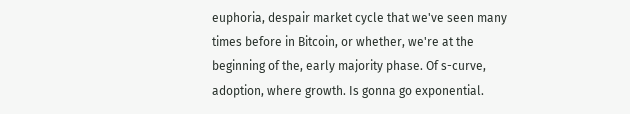euphoria, despair market cycle that we've seen many times before in Bitcoin, or whether, we're at the beginning of the, early majority phase. Of s-curve, adoption, where growth. Is gonna go exponential.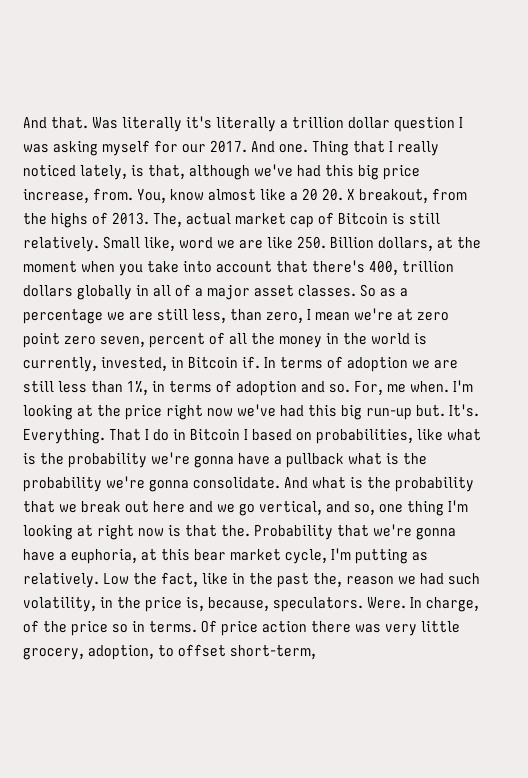And that. Was literally it's literally a trillion dollar question I was asking myself for our 2017. And one. Thing that I really noticed lately, is that, although we've had this big price increase, from. You, know almost like a 20 20. X breakout, from the highs of 2013. The, actual market cap of Bitcoin is still relatively. Small like, word we are like 250. Billion dollars, at the moment when you take into account that there's 400, trillion dollars globally in all of a major asset classes. So as a percentage we are still less, than zero, I mean we're at zero point zero seven, percent of all the money in the world is currently, invested, in Bitcoin if. In terms of adoption we are still less than 1%, in terms of adoption and so. For, me when. I'm looking at the price right now we've had this big run-up but. It's. Everything. That I do in Bitcoin I based on probabilities, like what is the probability we're gonna have a pullback what is the probability we're gonna consolidate. And what is the probability that we break out here and we go vertical, and so, one thing I'm looking at right now is that the. Probability that we're gonna have a euphoria, at this bear market cycle, I'm putting as relatively. Low the fact, like in the past the, reason we had such volatility, in the price is, because, speculators. Were. In charge, of the price so in terms. Of price action there was very little grocery, adoption, to offset short-term,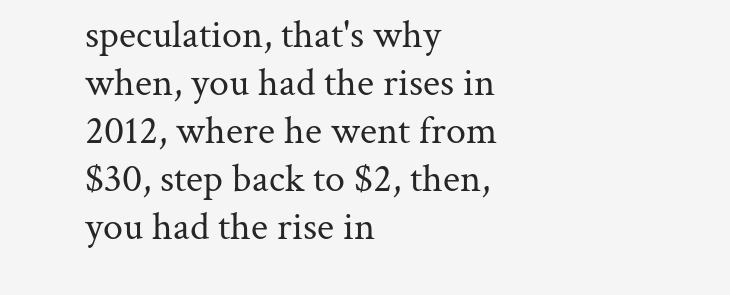speculation, that's why when, you had the rises in 2012, where he went from $30, step back to $2, then, you had the rise in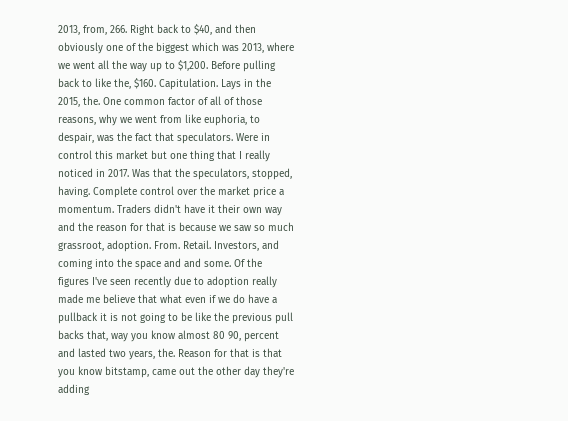2013, from, 266. Right back to $40, and then obviously one of the biggest which was 2013, where we went all the way up to $1,200. Before pulling back to like the, $160. Capitulation. Lays in the 2015, the. One common factor of all of those reasons, why we went from like euphoria, to despair, was the fact that speculators. Were in control this market but one thing that I really noticed in 2017. Was that the speculators, stopped, having. Complete control over the market price a momentum. Traders didn't have it their own way and the reason for that is because we saw so much grassroot, adoption. From. Retail. Investors, and coming into the space and and some. Of the figures I've seen recently due to adoption really made me believe that what even if we do have a pullback it is not going to be like the previous pull backs that, way you know almost 80 90, percent and lasted two years, the. Reason for that is that you know bitstamp, came out the other day they're adding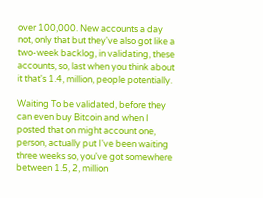over 100,000. New accounts a day not, only that but they've also got like a two-week backlog, in validating, these accounts, so, last when you think about it that's 1.4, million, people potentially.

Waiting To be validated, before they can even buy Bitcoin and when I posted that on might account one, person, actually put I've been waiting three weeks so, you've got somewhere between 1.5, 2, million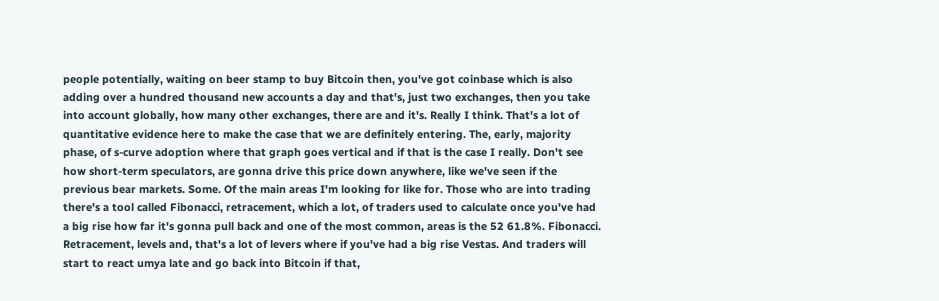people potentially, waiting on beer stamp to buy Bitcoin then, you've got coinbase which is also adding over a hundred thousand new accounts a day and that's, just two exchanges, then you take into account globally, how many other exchanges, there are and it's. Really I think. That's a lot of quantitative evidence here to make the case that we are definitely entering. The, early, majority phase, of s-curve adoption where that graph goes vertical and if that is the case I really. Don't see how short-term speculators, are gonna drive this price down anywhere, like we've seen if the previous bear markets. Some. Of the main areas I'm looking for like for. Those who are into trading there's a tool called Fibonacci, retracement, which a lot, of traders used to calculate once you've had a big rise how far it's gonna pull back and one of the most common, areas is the 52 61.8%. Fibonacci. Retracement, levels and, that's a lot of levers where if you've had a big rise Vestas. And traders will start to react umya late and go back into Bitcoin if that,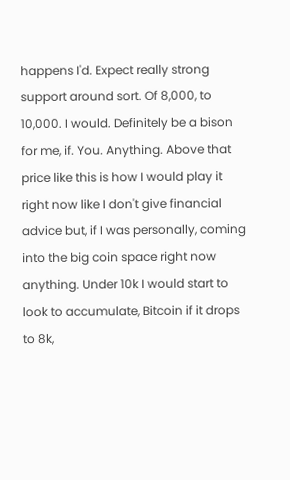happens I'd. Expect really strong support around sort. Of 8,000, to 10,000. I would. Definitely be a bison for me, if. You. Anything. Above that price like this is how I would play it right now like I don't give financial advice but, if I was personally, coming into the big coin space right now anything. Under 10k I would start to look to accumulate, Bitcoin if it drops to 8k,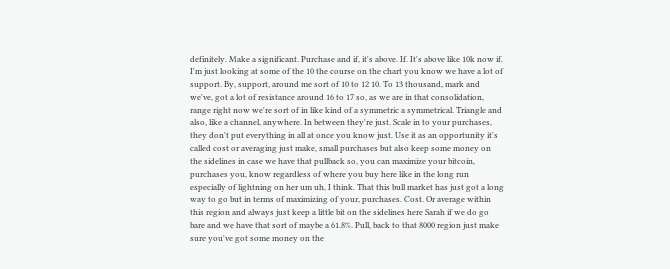definitely. Make a significant. Purchase and if, it's above. If. It's above like 10k now if. I'm just looking at some of the 10 the course on the chart you know we have a lot of support. By, support, around me sort of 10 to 12 10. To 13 thousand, mark and we've, got a lot of resistance around 16 to 17 so, as we are in that consolidation, range right now we're sort of in like kind of a symmetric a symmetrical. Triangle and also, like a channel, anywhere. In between they're just. Scale in to your purchases, they don't put everything in all at once you know just. Use it as an opportunity it's called cost or averaging just make, small purchases but also keep some money on the sidelines in case we have that pullback so, you can maximize your bitcoin, purchases you, know regardless of where you buy here like in the long run especially of lightning on her um uh, I think. That this bull market has just got a long way to go but in terms of maximizing of your, purchases. Cost. Or average within this region and always just keep a little bit on the sidelines here Sarah if we do go bare and we have that sort of maybe a 61.8%. Pull, back to that 8000 region just make sure you've got some money on the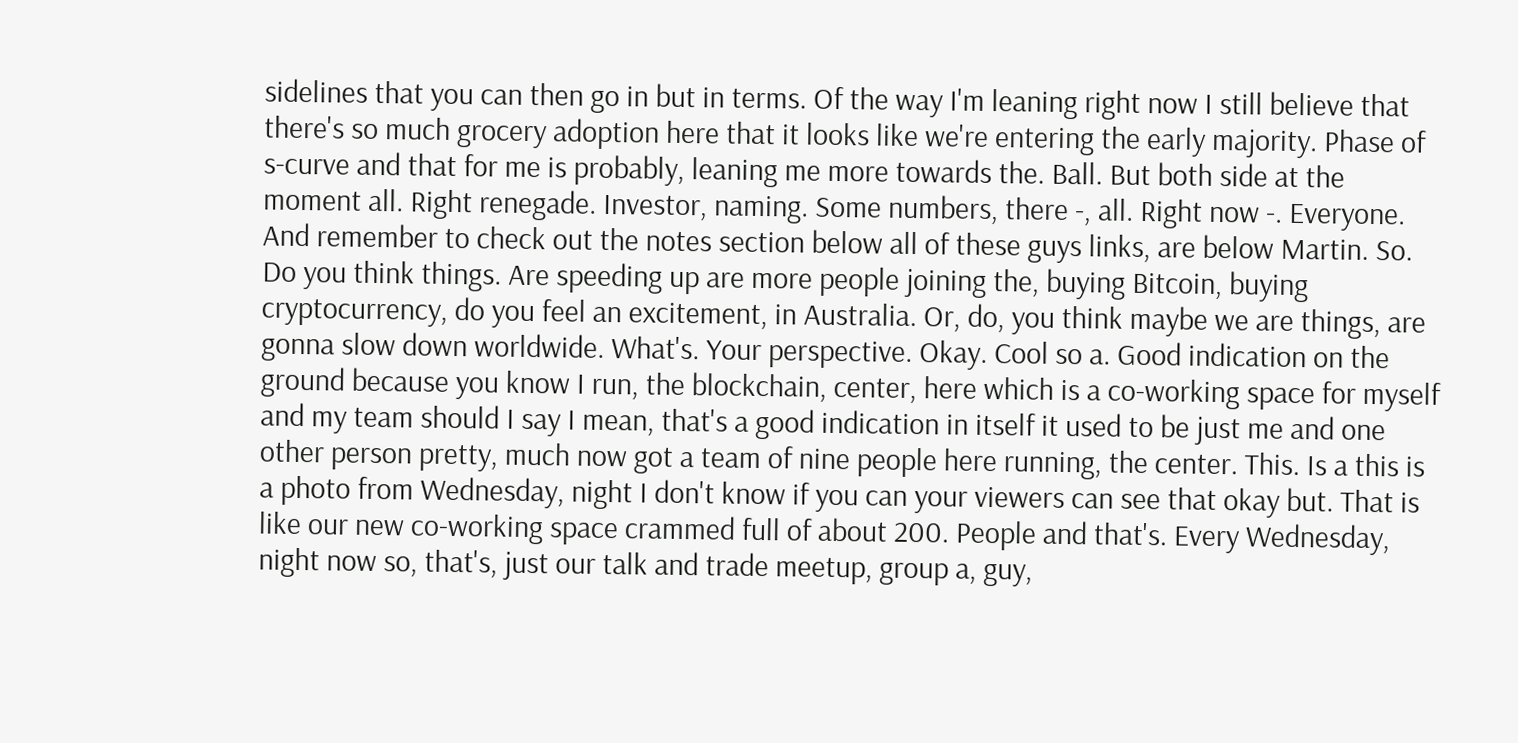sidelines that you can then go in but in terms. Of the way I'm leaning right now I still believe that there's so much grocery adoption here that it looks like we're entering the early majority. Phase of s-curve and that for me is probably, leaning me more towards the. Ball. But both side at the moment all. Right renegade. Investor, naming. Some numbers, there -, all. Right now -. Everyone. And remember to check out the notes section below all of these guys links, are below Martin. So. Do you think things. Are speeding up are more people joining the, buying Bitcoin, buying cryptocurrency, do you feel an excitement, in Australia. Or, do, you think maybe we are things, are gonna slow down worldwide. What's. Your perspective. Okay. Cool so a. Good indication on the ground because you know I run, the blockchain, center, here which is a co-working space for myself and my team should I say I mean, that's a good indication in itself it used to be just me and one other person pretty, much now got a team of nine people here running, the center. This. Is a this is a photo from Wednesday, night I don't know if you can your viewers can see that okay but. That is like our new co-working space crammed full of about 200. People and that's. Every Wednesday, night now so, that's, just our talk and trade meetup, group a, guy,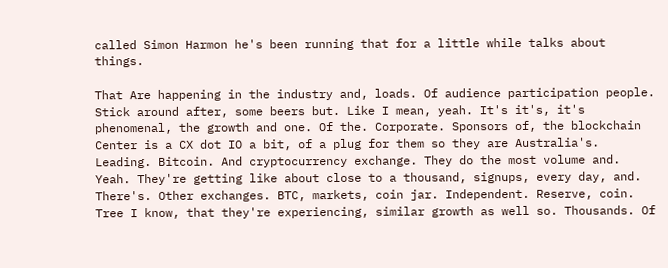called Simon Harmon he's been running that for a little while talks about things.

That Are happening in the industry and, loads. Of audience participation people. Stick around after, some beers but. Like I mean, yeah. It's it's, it's phenomenal, the growth and one. Of the. Corporate. Sponsors of, the blockchain Center is a CX dot IO a bit, of a plug for them so they are Australia's. Leading. Bitcoin. And cryptocurrency exchange. They do the most volume and. Yeah. They're getting like about close to a thousand, signups, every day, and. There's. Other exchanges. BTC, markets, coin jar. Independent. Reserve, coin. Tree I know, that they're experiencing, similar growth as well so. Thousands. Of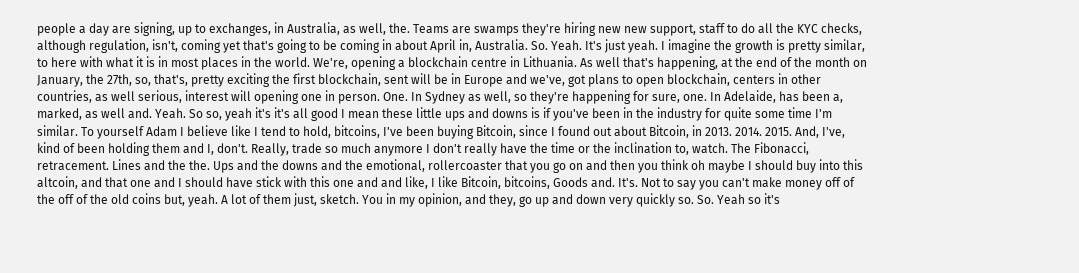people a day are signing, up to exchanges, in Australia, as well, the. Teams are swamps they're hiring new new support, staff to do all the KYC checks, although regulation, isn't, coming yet that's going to be coming in about April in, Australia. So. Yeah. It's just yeah. I imagine the growth is pretty similar, to here with what it is in most places in the world. We're, opening a blockchain centre in Lithuania. As well that's happening, at the end of the month on January, the 27th, so, that's, pretty exciting the first blockchain, sent will be in Europe and we've, got plans to open blockchain, centers in other countries, as well serious, interest will opening one in person. One. In Sydney as well, so they're happening for sure, one. In Adelaide, has been a, marked, as well and. Yeah. So so, yeah it's it's all good I mean these little ups and downs is if you've been in the industry for quite some time I'm similar. To yourself Adam I believe like I tend to hold, bitcoins, I've been buying Bitcoin, since I found out about Bitcoin, in 2013. 2014. 2015. And, I've, kind of been holding them and I, don't. Really, trade so much anymore I don't really have the time or the inclination to, watch. The Fibonacci, retracement. Lines and the the. Ups and the downs and the emotional, rollercoaster that you go on and then you think oh maybe I should buy into this altcoin, and that one and I should have stick with this one and and like, I like Bitcoin, bitcoins, Goods and. It's. Not to say you can't make money off of the off of the old coins but, yeah. A lot of them just, sketch. You in my opinion, and they, go up and down very quickly so. So. Yeah so it's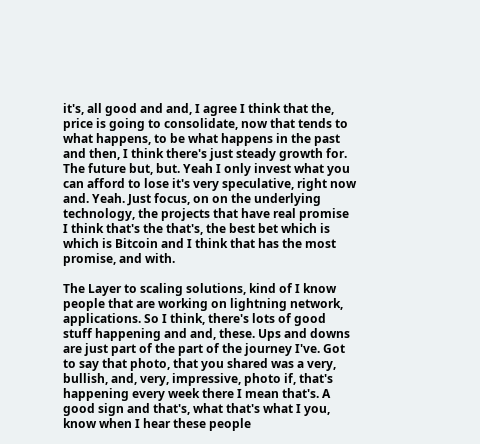it's, all good and and, I agree I think that the, price is going to consolidate, now that tends to what happens, to be what happens in the past and then, I think there's just steady growth for. The future but, but. Yeah I only invest what you can afford to lose it's very speculative, right now and. Yeah. Just focus, on on the underlying technology, the projects that have real promise I think that's the that's, the best bet which is which is Bitcoin and I think that has the most promise, and with.

The Layer to scaling solutions, kind of I know people that are working on lightning network, applications. So I think, there's lots of good stuff happening and and, these. Ups and downs are just part of the part of the journey I've. Got to say that photo, that you shared was a very, bullish, and, very, impressive, photo if, that's happening every week there I mean that's. A good sign and that's, what that's what I you, know when I hear these people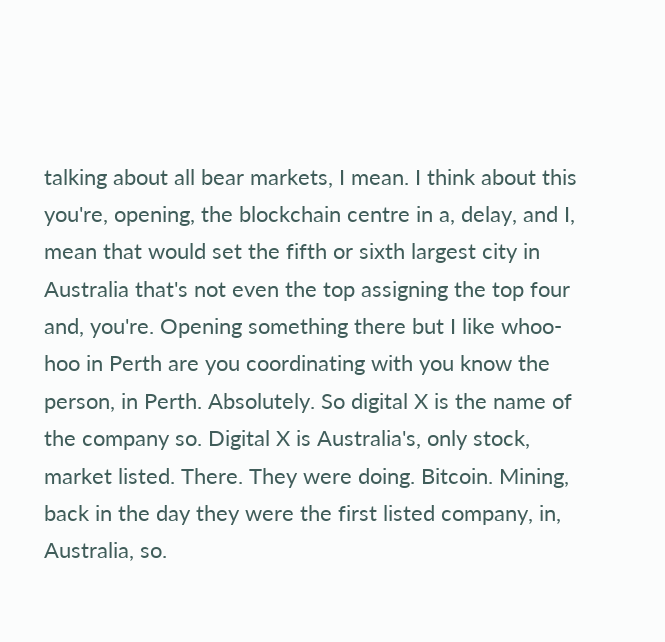talking about all bear markets, I mean. I think about this you're, opening, the blockchain centre in a, delay, and I, mean that would set the fifth or sixth largest city in Australia that's not even the top assigning the top four and, you're. Opening something there but I like whoo-hoo in Perth are you coordinating with you know the person, in Perth. Absolutely. So digital X is the name of the company so. Digital X is Australia's, only stock, market listed. There. They were doing. Bitcoin. Mining, back in the day they were the first listed company, in, Australia, so.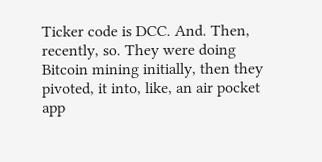Ticker code is DCC. And. Then, recently, so. They were doing Bitcoin mining initially, then they pivoted, it into, like, an air pocket app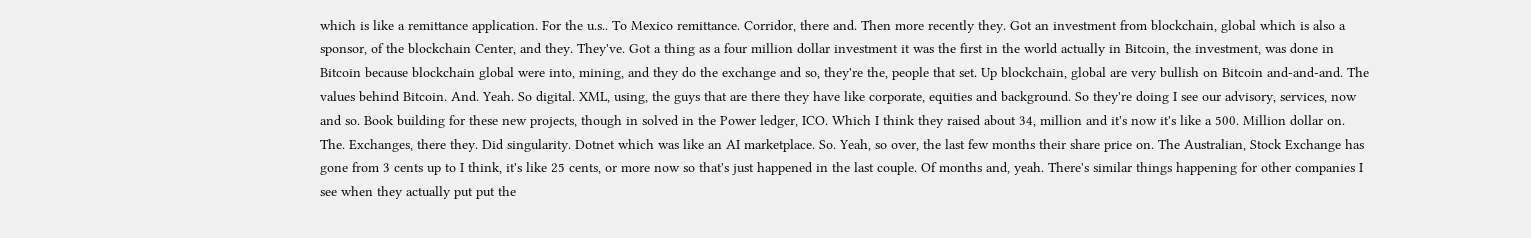which is like a remittance application. For the u.s.. To Mexico remittance. Corridor, there and. Then more recently they. Got an investment from blockchain, global which is also a sponsor, of the blockchain Center, and they. They've. Got a thing as a four million dollar investment it was the first in the world actually in Bitcoin, the investment, was done in Bitcoin because blockchain global were into, mining, and they do the exchange and so, they're the, people that set. Up blockchain, global are very bullish on Bitcoin and-and-and. The values behind Bitcoin. And. Yeah. So digital. XML, using, the guys that are there they have like corporate, equities and background. So they're doing I see our advisory, services, now and so. Book building for these new projects, though in solved in the Power ledger, ICO. Which I think they raised about 34, million and it's now it's like a 500. Million dollar on. The. Exchanges, there they. Did singularity. Dotnet which was like an AI marketplace. So. Yeah, so over, the last few months their share price on. The Australian, Stock Exchange has gone from 3 cents up to I think, it's like 25 cents, or more now so that's just happened in the last couple. Of months and, yeah. There's similar things happening for other companies I see when they actually put put the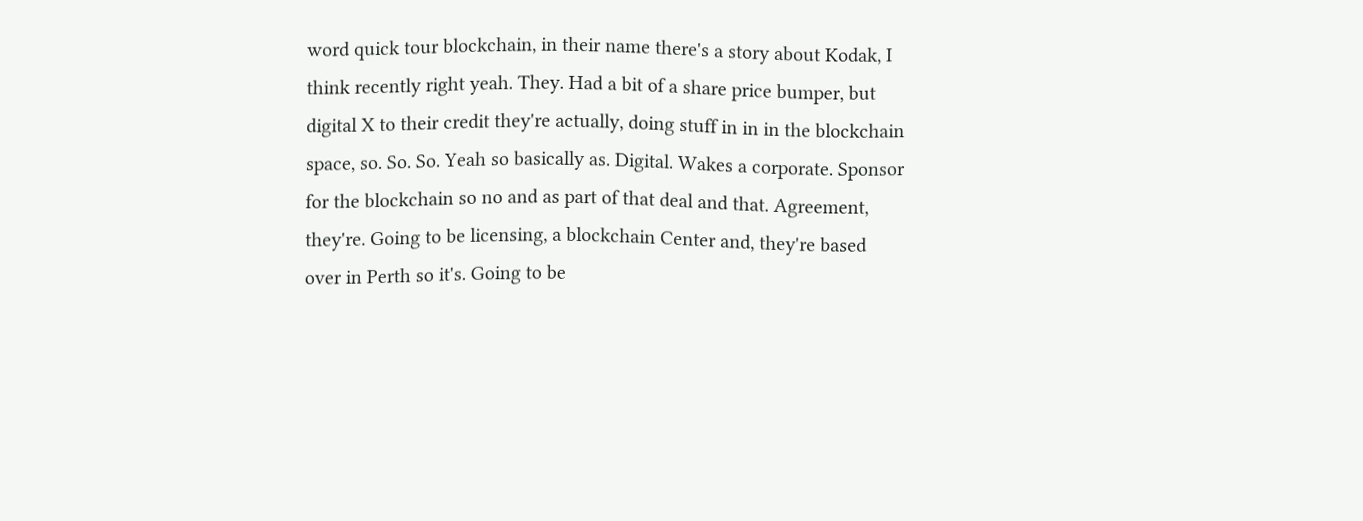word quick tour blockchain, in their name there's a story about Kodak, I think recently right yeah. They. Had a bit of a share price bumper, but digital X to their credit they're actually, doing stuff in in in the blockchain space, so. So. So. Yeah so basically as. Digital. Wakes a corporate. Sponsor for the blockchain so no and as part of that deal and that. Agreement, they're. Going to be licensing, a blockchain Center and, they're based over in Perth so it's. Going to be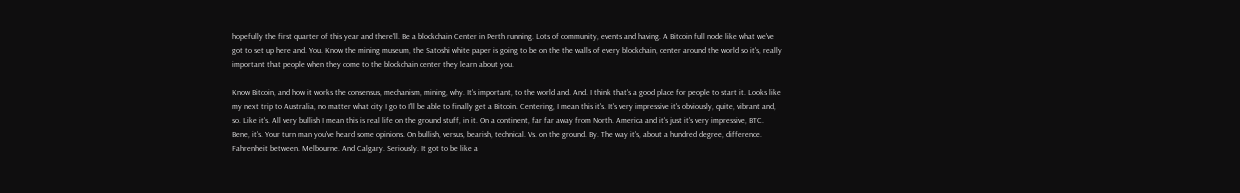hopefully the first quarter of this year and there'll. Be a blockchain Center in Perth running. Lots of community, events and having. A Bitcoin full node like what we've got to set up here and. You. Know the mining museum, the Satoshi white paper is going to be on the the walls of every blockchain, center around the world so it's, really important that people when they come to the blockchain center they learn about you.

Know Bitcoin, and how it works the consensus, mechanism, mining, why. It's important, to the world and. And. I think that's a good place for people to start it. Looks like my next trip to Australia, no matter what city I go to I'll be able to finally get a Bitcoin. Centering, I mean this it's. It's very impressive it's obviously, quite, vibrant and, so. Like it's. All very bullish I mean this is real life on the ground stuff, in it. On a continent, far far away from North. America and it's just it's very impressive, BTC. Bene, it's. Your turn man you've heard some opinions. On bullish, versus, bearish, technical. Vs. on the ground. By. The way it's, about a hundred degree, difference. Fahrenheit between. Melbourne. And Calgary. Seriously. It got to be like a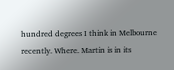hundred degrees I think in Melbourne recently. Where. Martin is in its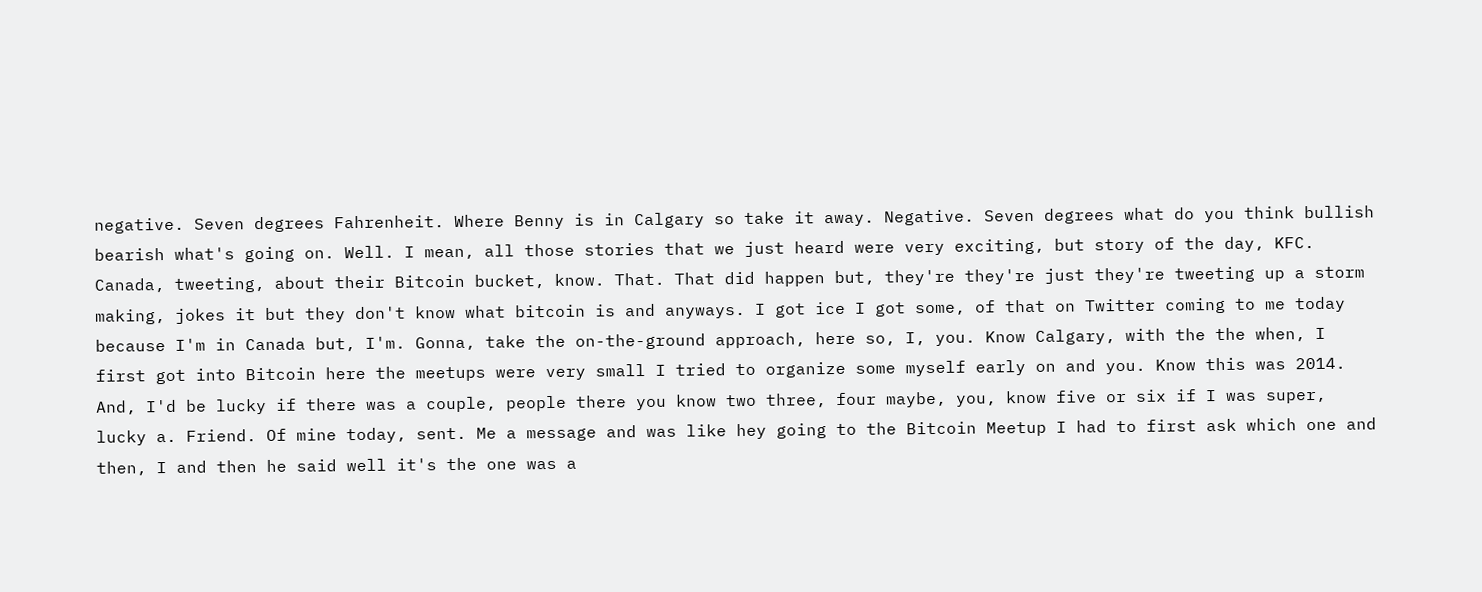negative. Seven degrees Fahrenheit. Where Benny is in Calgary so take it away. Negative. Seven degrees what do you think bullish bearish what's going on. Well. I mean, all those stories that we just heard were very exciting, but story of the day, KFC. Canada, tweeting, about their Bitcoin bucket, know. That. That did happen but, they're they're just they're tweeting up a storm making, jokes it but they don't know what bitcoin is and anyways. I got ice I got some, of that on Twitter coming to me today because I'm in Canada but, I'm. Gonna, take the on-the-ground approach, here so, I, you. Know Calgary, with the the when, I first got into Bitcoin here the meetups were very small I tried to organize some myself early on and you. Know this was 2014. And, I'd be lucky if there was a couple, people there you know two three, four maybe, you, know five or six if I was super, lucky a. Friend. Of mine today, sent. Me a message and was like hey going to the Bitcoin Meetup I had to first ask which one and then, I and then he said well it's the one was a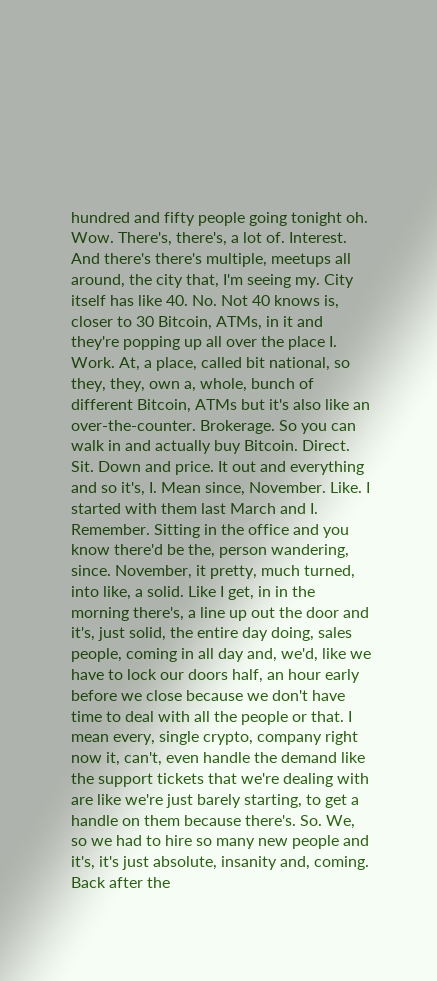hundred and fifty people going tonight oh. Wow. There's, there's, a lot of. Interest. And there's there's multiple, meetups all around, the city that, I'm seeing my. City itself has like 40. No. Not 40 knows is, closer to 30 Bitcoin, ATMs, in it and they're popping up all over the place I. Work. At, a place, called bit national, so they, they, own a, whole, bunch of different Bitcoin, ATMs but it's also like an over-the-counter. Brokerage. So you can walk in and actually buy Bitcoin. Direct. Sit. Down and price. It out and everything and so it's, I. Mean since, November. Like. I started with them last March and I. Remember. Sitting in the office and you know there'd be the, person wandering, since. November, it pretty, much turned, into like, a solid. Like I get, in in the morning there's, a line up out the door and it's, just solid, the entire day doing, sales people, coming in all day and, we'd, like we have to lock our doors half, an hour early before we close because we don't have time to deal with all the people or that. I mean every, single crypto, company right now it, can't, even handle the demand like the support tickets that we're dealing with are like we're just barely starting, to get a handle on them because there's. So. We, so we had to hire so many new people and it's, it's just absolute, insanity and, coming. Back after the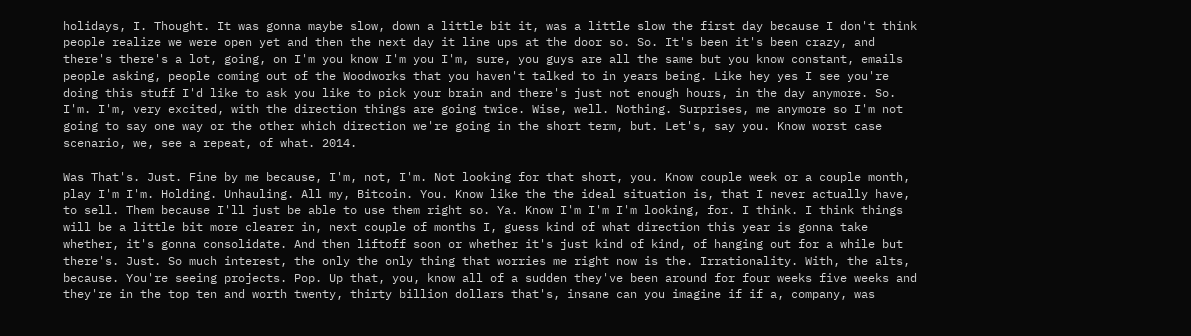holidays, I. Thought. It was gonna maybe slow, down a little bit it, was a little slow the first day because I don't think people realize we were open yet and then the next day it line ups at the door so. So. It's been it's been crazy, and there's there's a lot, going, on I'm you know I'm you I'm, sure, you guys are all the same but you know constant, emails people asking, people coming out of the Woodworks that you haven't talked to in years being. Like hey yes I see you're doing this stuff I'd like to ask you like to pick your brain and there's just not enough hours, in the day anymore. So. I'm. I'm, very excited, with the direction things are going twice. Wise, well. Nothing. Surprises, me anymore so I'm not going to say one way or the other which direction we're going in the short term, but. Let's, say you. Know worst case scenario, we, see a repeat, of what. 2014.

Was That's. Just. Fine by me because, I'm, not, I'm. Not looking for that short, you. Know couple week or a couple month, play I'm I'm. Holding. Unhauling. All my, Bitcoin. You. Know like the the ideal situation is, that I never actually have, to sell. Them because I'll just be able to use them right so. Ya. Know I'm I'm I'm looking, for. I think. I think things will be a little bit more clearer in, next couple of months I, guess kind of what direction this year is gonna take whether, it's gonna consolidate. And then liftoff soon or whether it's just kind of kind, of hanging out for a while but there's. Just. So much interest, the only the only thing that worries me right now is the. Irrationality. With, the alts, because. You're seeing projects. Pop. Up that, you, know all of a sudden they've been around for four weeks five weeks and they're in the top ten and worth twenty, thirty billion dollars that's, insane can you imagine if if a, company, was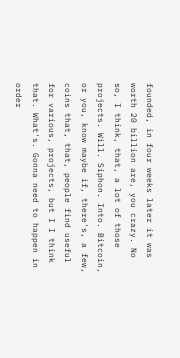founded, in four weeks later it was worth 20 billion are, you crazy. No so, I think, that, a lot of those projects. Will. Siphon. Into. Bitcoin, or you, know maybe if, there's, a few, coins that, that, people find useful for various, projects, but I I think that. What's. Gonna need to happen in order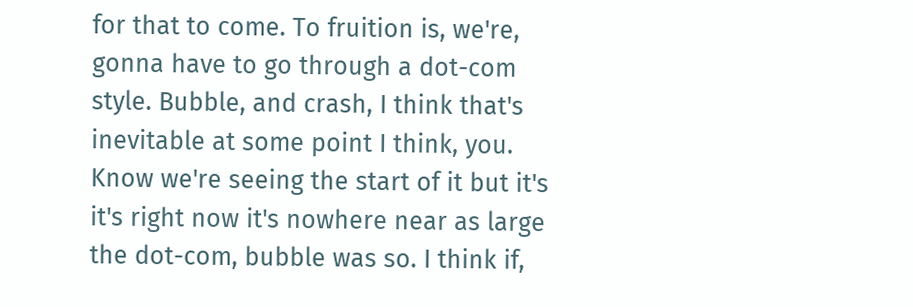for that to come. To fruition is, we're, gonna have to go through a dot-com style. Bubble, and crash, I think that's inevitable at some point I think, you. Know we're seeing the start of it but it's it's right now it's nowhere near as large the dot-com, bubble was so. I think if,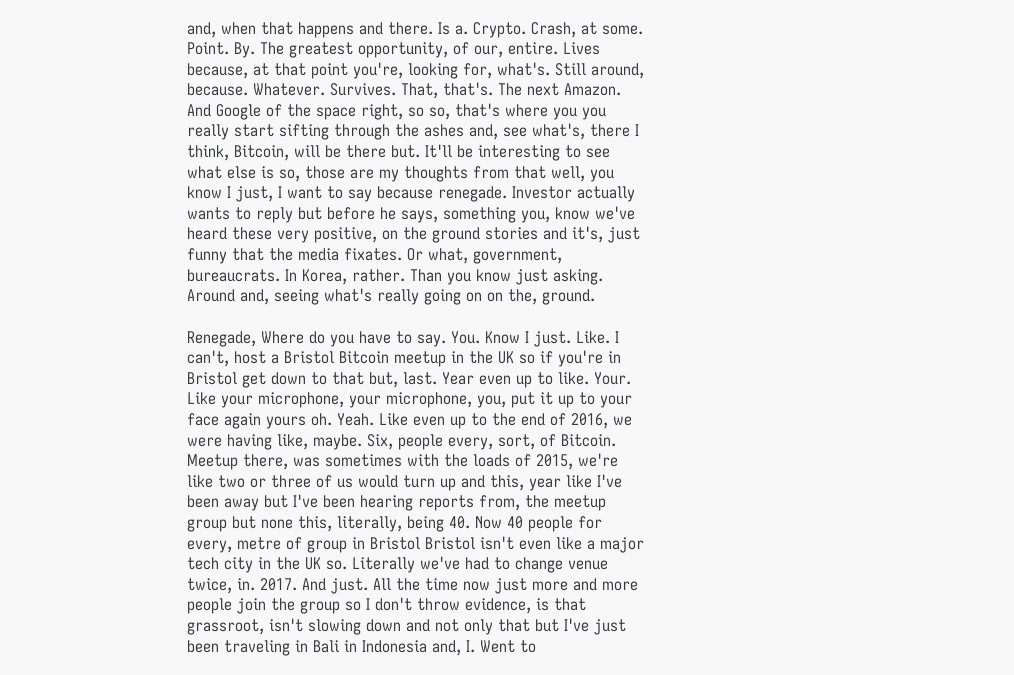and, when that happens and there. Is a. Crypto. Crash, at some. Point. By. The greatest opportunity, of our, entire. Lives because, at that point you're, looking for, what's. Still around, because. Whatever. Survives. That, that's. The next Amazon. And Google of the space right, so so, that's where you you really start sifting through the ashes and, see what's, there I think, Bitcoin, will be there but. It'll be interesting to see what else is so, those are my thoughts from that well, you know I just, I want to say because renegade. Investor actually wants to reply but before he says, something you, know we've heard these very positive, on the ground stories and it's, just funny that the media fixates. Or what, government, bureaucrats. In Korea, rather. Than you know just asking. Around and, seeing what's really going on on the, ground.

Renegade, Where do you have to say. You. Know I just. Like. I can't, host a Bristol Bitcoin meetup in the UK so if you're in Bristol get down to that but, last. Year even up to like. Your. Like your microphone, your microphone, you, put it up to your face again yours oh. Yeah. Like even up to the end of 2016, we were having like, maybe. Six, people every, sort, of Bitcoin. Meetup there, was sometimes with the loads of 2015, we're like two or three of us would turn up and this, year like I've been away but I've been hearing reports from, the meetup group but none this, literally, being 40. Now 40 people for every, metre of group in Bristol Bristol isn't even like a major tech city in the UK so. Literally we've had to change venue twice, in. 2017. And just. All the time now just more and more people join the group so I don't throw evidence, is that grassroot, isn't slowing down and not only that but I've just been traveling in Bali in Indonesia and, I. Went to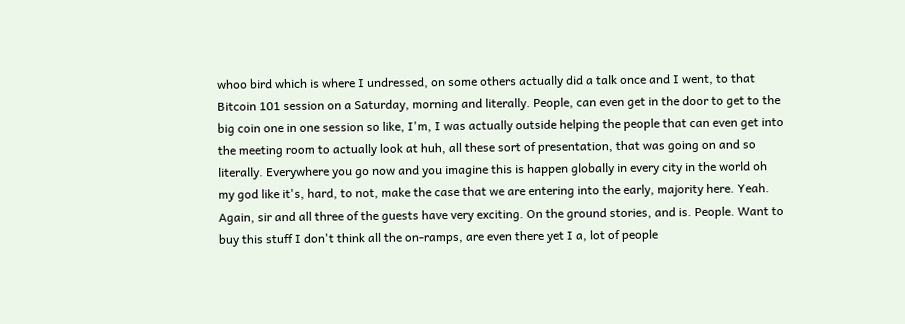whoo bird which is where I undressed, on some others actually did a talk once and I went, to that Bitcoin 101 session on a Saturday, morning and literally. People, can even get in the door to get to the big coin one in one session so like, I'm, I was actually outside helping the people that can even get into the meeting room to actually look at huh, all these sort of presentation, that was going on and so literally. Everywhere you go now and you imagine this is happen globally in every city in the world oh my god like it's, hard, to not, make the case that we are entering into the early, majority here. Yeah. Again, sir and all three of the guests have very exciting. On the ground stories, and is. People. Want to buy this stuff I don't think all the on-ramps, are even there yet I a, lot of people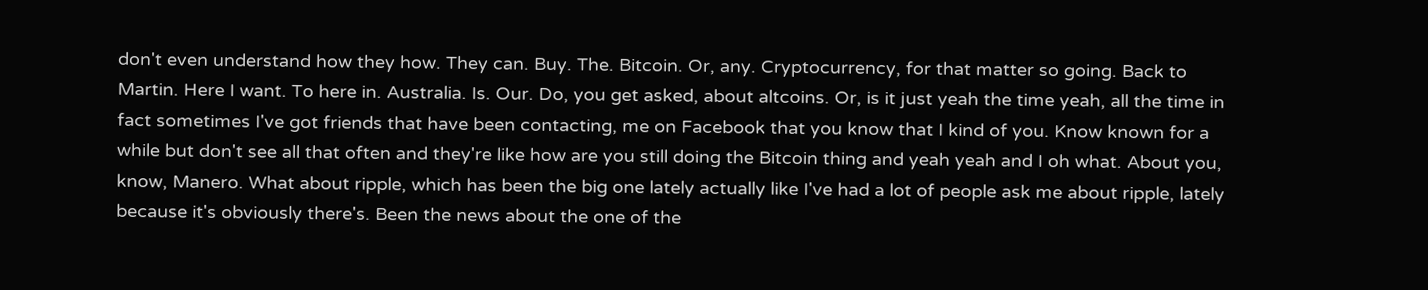don't even understand how they how. They can. Buy. The. Bitcoin. Or, any. Cryptocurrency, for that matter so going. Back to Martin. Here I want. To here in. Australia. Is. Our. Do, you get asked, about altcoins. Or, is it just yeah the time yeah, all the time in fact sometimes I've got friends that have been contacting, me on Facebook that you know that I kind of you. Know known for a while but don't see all that often and they're like how are you still doing the Bitcoin thing and yeah yeah and I oh what. About you, know, Manero. What about ripple, which has been the big one lately actually like I've had a lot of people ask me about ripple, lately because it's obviously there's. Been the news about the one of the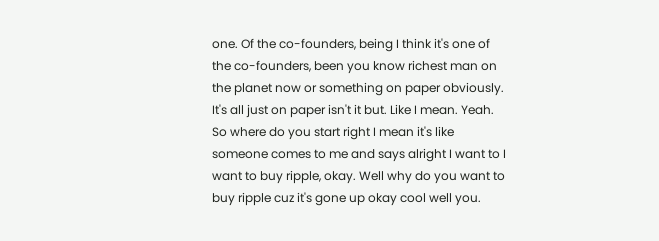one. Of the co-founders, being I think it's one of the co-founders, been you know richest man on the planet now or something on paper obviously. It's all just on paper isn't it but. Like I mean. Yeah. So where do you start right I mean it's like someone comes to me and says alright I want to I want to buy ripple, okay. Well why do you want to buy ripple cuz it's gone up okay cool well you.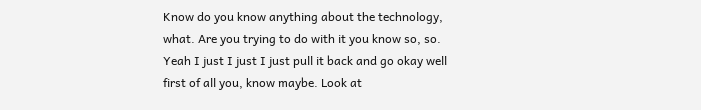Know do you know anything about the technology, what. Are you trying to do with it you know so, so. Yeah I just I just I just pull it back and go okay well first of all you, know maybe. Look at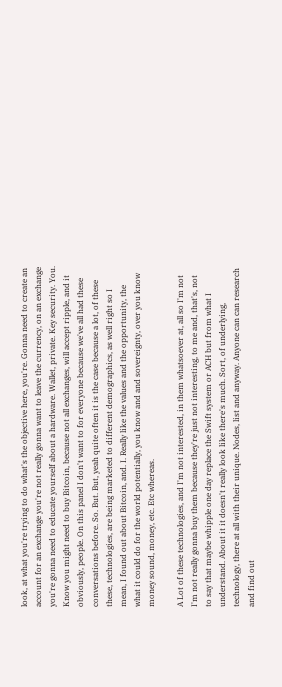look, at what you're trying to do what's the objective here, you're. Gonna need to create an account for an exchange you're not really gonna want to leave the currency, on an exchange you're gonna need to educate yourself about a hardware. Wallet, private. Key security. You. Know you might need to buy Bitcoin, because not all exchanges, will accept ripple, and it obviously, people. On this panel I don't want to for everyone because we've all had these conversations before. So. But. But, yeah quite often it is the case because a lot, of these these, technologies, are being marketed to different demographics, as well right so I mean, I found out about Bitcoin, and. I. Really like the values and the opportunity, the what it could do for the world potentially, you know and and sovereignty, over you know money sound, money, etc. Etc whereas.

A Lot of these technologies, and I'm not interested, in them whatsoever at, all so I'm not I'm not really gonna buy them because they're just not interesting, to me and, that's, not to say that maybe whipple one day replace the Swift system or ACH but from what I understand. About it it doesn't really look like there's much. Sort, of underlying, technology, there at all with their unique. Nodes, list and anyway. Anyone can can research and find out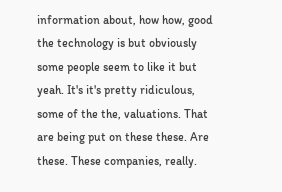information about, how how, good the technology is but obviously some people seem to like it but yeah. It's it's pretty ridiculous, some of the the, valuations. That are being put on these these. Are these. These companies, really.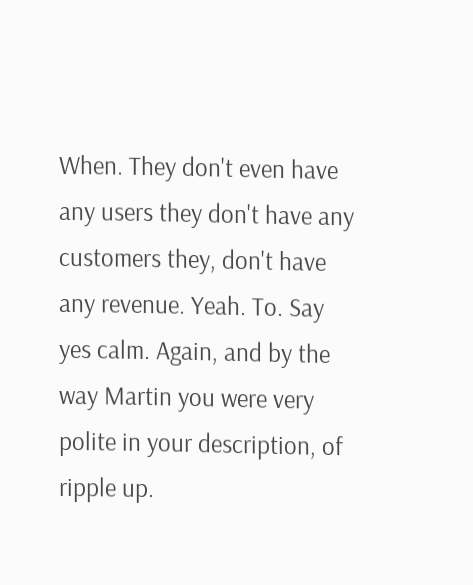When. They don't even have any users they don't have any customers they, don't have any revenue. Yeah. To. Say yes calm. Again, and by the way Martin you were very polite in your description, of ripple up.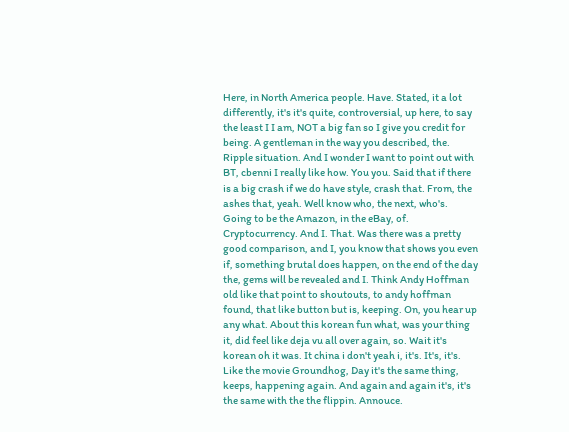Here, in North America people. Have. Stated, it a lot differently, it's it's quite, controversial, up here, to say the least I I am, NOT a big fan so I give you credit for being. A gentleman in the way you described, the. Ripple situation. And I wonder I want to point out with BT, cbenni I really like how. You you. Said that if there is a big crash if we do have style, crash that. From, the ashes that, yeah. Well know who, the next, who's. Going to be the Amazon, in the eBay, of. Cryptocurrency. And I. That. Was there was a pretty good comparison, and I, you know that shows you even if, something brutal does happen, on the end of the day the, gems will be revealed and I. Think Andy Hoffman old like that point to shoutouts, to andy hoffman found, that like button but is, keeping. On, you hear up any what. About this korean fun what, was your thing it, did feel like deja vu all over again, so. Wait it's korean oh it was. It china i don't yeah i, it's. It's, it's. Like the movie Groundhog, Day it's the same thing, keeps, happening again. And again and again it's, it's the same with the the flippin. Annouce.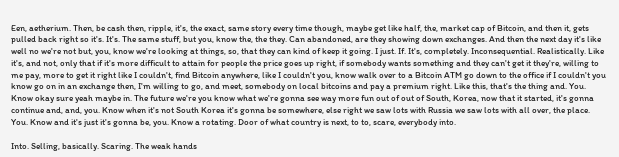Een, aetherium. Then, be cash then, ripple, it's, the exact, same story every time though, maybe get like half, the, market cap of Bitcoin, and then it, gets pulled back right so it's. It's. The same stuff, but you, know the, the they. Can abandoned, are they showing down exchanges. And then the next day it's like well no we're not but, you, know we're looking at things, so, that they can kind of keep it going. I just. If. It's, completely. Inconsequential. Realistically. Like it's, and not, only that if it's more difficult to attain for people the price goes up right, if somebody wants something and they can't get it they're, willing to me pay, more to get it right like I couldn't, find Bitcoin anywhere, like I couldn't you, know walk over to a Bitcoin ATM go down to the office if I couldn't you know go on in an exchange then, I'm willing to go, and meet, somebody on local bitcoins and pay a premium right. Like this, that's the thing and. You. Know okay sure yeah maybe in. The future we're you know what we're gonna see way more fun out of out of South, Korea, now that it started, it's gonna continue and, and, you. Know when it's not South Korea it's gonna be somewhere, else right we saw lots with Russia we saw lots with all over, the place. You. Know and it's just it's gonna be, you. Know a rotating. Door of what country is next, to to, scare, everybody into.

Into. Selling, basically. Scaring. The weak hands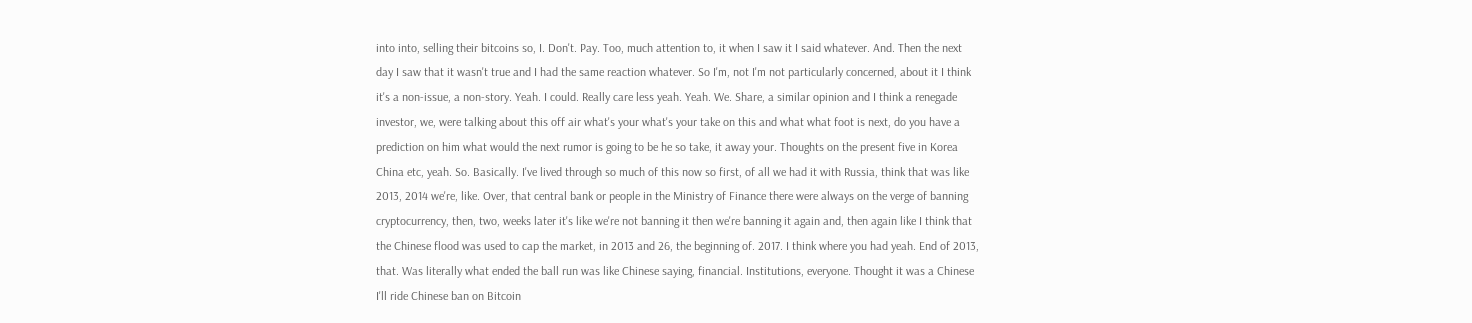into into, selling their bitcoins so, I. Don't. Pay. Too, much attention to, it when I saw it I said whatever. And. Then the next day I saw that it wasn't true and I had the same reaction whatever. So I'm, not I'm not particularly concerned, about it I think it's a non-issue, a non-story. Yeah. I could. Really care less yeah. Yeah. We. Share, a similar opinion and I think a renegade investor, we, were talking about this off air what's your what's your take on this and what what foot is next, do you have a prediction on him what would the next rumor is going to be he so take, it away your. Thoughts on the present five in Korea China etc, yeah. So. Basically. I've lived through so much of this now so first, of all we had it with Russia, think that was like 2013, 2014 we're, like. Over, that central bank or people in the Ministry of Finance there were always on the verge of banning cryptocurrency, then, two, weeks later it's like we're not banning it then we're banning it again and, then again like I think that the Chinese flood was used to cap the market, in 2013 and 26, the beginning of. 2017. I think where you had yeah. End of 2013, that. Was literally what ended the ball run was like Chinese saying, financial. Institutions, everyone. Thought it was a Chinese I'll ride Chinese ban on Bitcoin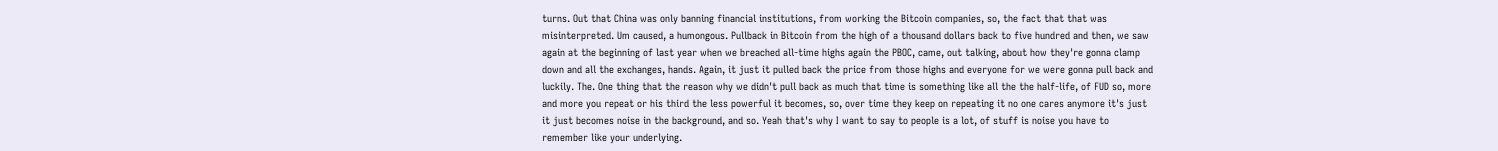turns. Out that China was only banning financial institutions, from working the Bitcoin companies, so, the fact that that was misinterpreted. Um caused, a humongous. Pullback in Bitcoin from the high of a thousand dollars back to five hundred and then, we saw again at the beginning of last year when we breached all-time highs again the PBOC, came, out talking, about how they're gonna clamp down and all the exchanges, hands. Again, it just it pulled back the price from those highs and everyone for we were gonna pull back and luckily. The. One thing that the reason why we didn't pull back as much that time is something like all the the half-life, of FUD so, more and more you repeat or his third the less powerful it becomes, so, over time they keep on repeating it no one cares anymore it's just it just becomes noise in the background, and so. Yeah that's why I want to say to people is a lot, of stuff is noise you have to remember like your underlying.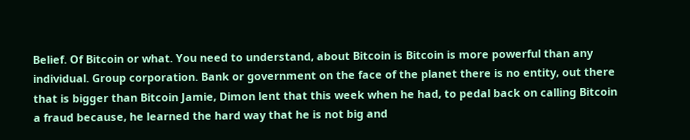Belief. Of Bitcoin or what. You need to understand, about Bitcoin is Bitcoin is more powerful than any individual. Group corporation. Bank or government on the face of the planet there is no entity, out there that is bigger than Bitcoin Jamie, Dimon lent that this week when he had, to pedal back on calling Bitcoin a fraud because, he learned the hard way that he is not big and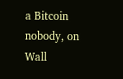a Bitcoin nobody, on Wall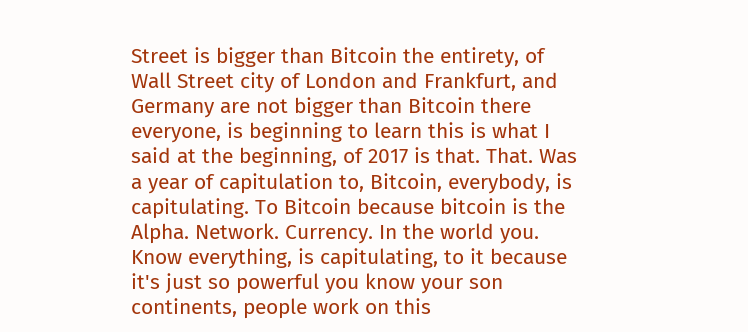Street is bigger than Bitcoin the entirety, of Wall Street city of London and Frankfurt, and Germany are not bigger than Bitcoin there everyone, is beginning to learn this is what I said at the beginning, of 2017 is that. That. Was a year of capitulation to, Bitcoin, everybody, is capitulating. To Bitcoin because bitcoin is the Alpha. Network. Currency. In the world you. Know everything, is capitulating, to it because it's just so powerful you know your son continents, people work on this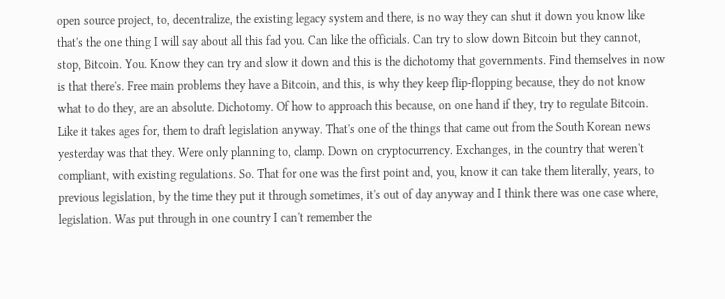open source project, to, decentralize, the existing legacy system and there, is no way they can shut it down you know like that's the one thing I will say about all this fad you. Can like the officials. Can try to slow down Bitcoin but they cannot, stop, Bitcoin. You. Know they can try and slow it down and this is the dichotomy that governments. Find themselves in now is that there's. Free main problems they have a Bitcoin, and this, is why they keep flip-flopping because, they do not know what to do they, are an absolute. Dichotomy. Of how to approach this because, on one hand if they, try to regulate Bitcoin. Like it takes ages for, them to draft legislation anyway. That's one of the things that came out from the South Korean news yesterday was that they. Were only planning to, clamp. Down on cryptocurrency. Exchanges, in the country that weren't compliant, with existing regulations. So. That for one was the first point and, you, know it can take them literally, years, to previous legislation, by the time they put it through sometimes, it's out of day anyway and I think there was one case where, legislation. Was put through in one country I can't remember the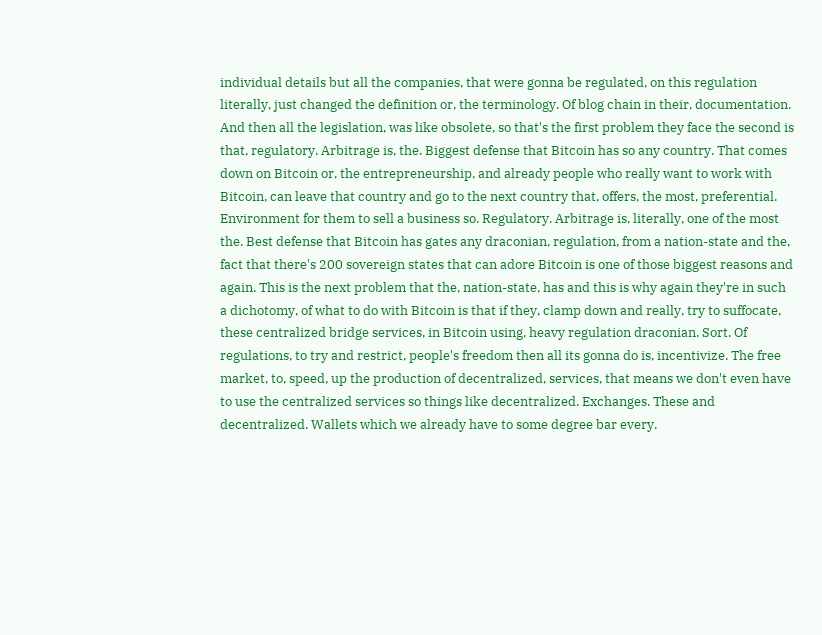individual details but all the companies, that were gonna be regulated, on this regulation literally, just changed the definition or, the terminology. Of blog chain in their, documentation. And then all the legislation, was like obsolete, so that's the first problem they face the second is that, regulatory. Arbitrage is, the. Biggest defense that Bitcoin has so any country. That comes down on Bitcoin or, the entrepreneurship, and already people who really want to work with Bitcoin, can leave that country and go to the next country that, offers, the most, preferential. Environment for them to sell a business so. Regulatory. Arbitrage is, literally, one of the most the. Best defense that Bitcoin has gates any draconian, regulation, from a nation-state and the, fact that there's 200 sovereign states that can adore Bitcoin is one of those biggest reasons and again. This is the next problem that the, nation-state, has and this is why again they're in such a dichotomy, of what to do with Bitcoin is that if they, clamp down and really, try to suffocate, these centralized bridge services, in Bitcoin using, heavy regulation draconian. Sort. Of regulations, to try and restrict, people's freedom then all its gonna do is, incentivize. The free market, to, speed, up the production of decentralized, services, that means we don't even have to use the centralized services so things like decentralized. Exchanges. These and decentralized. Wallets which we already have to some degree bar every.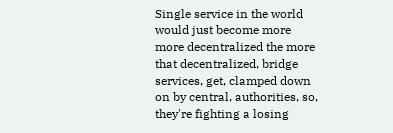Single service in the world would just become more more decentralized the more that decentralized, bridge services, get, clamped down on by central, authorities, so, they're fighting a losing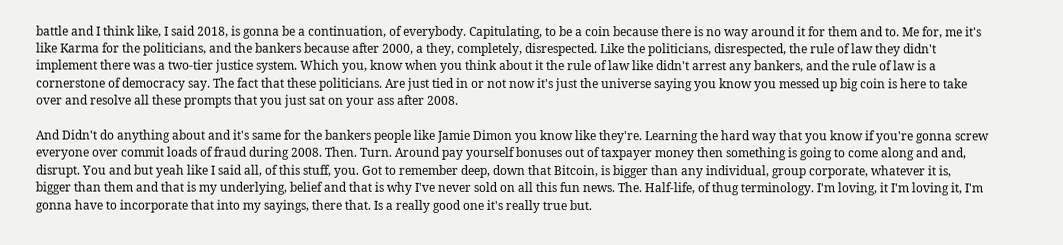battle and I think like, I said 2018, is gonna be a continuation, of everybody. Capitulating, to be a coin because there is no way around it for them and to. Me for, me it's like Karma for the politicians, and the bankers because after 2000, a they, completely, disrespected. Like the politicians, disrespected, the rule of law they didn't implement there was a two-tier justice system. Which you, know when you think about it the rule of law like didn't arrest any bankers, and the rule of law is a cornerstone of democracy say. The fact that these politicians. Are just tied in or not now it's just the universe saying you know you messed up big coin is here to take over and resolve all these prompts that you just sat on your ass after 2008.

And Didn't do anything about and it's same for the bankers people like Jamie Dimon you know like they're. Learning the hard way that you know if you're gonna screw everyone over commit loads of fraud during 2008. Then. Turn. Around pay yourself bonuses out of taxpayer money then something is going to come along and and, disrupt. You and but yeah like I said all, of this stuff, you. Got to remember deep, down that Bitcoin, is bigger than any individual, group corporate, whatever it is, bigger than them and that is my underlying, belief and that is why I've never sold on all this fun news. The. Half-life, of thug terminology. I'm loving, it I'm loving it, I'm gonna have to incorporate that into my sayings, there that. Is a really good one it's really true but.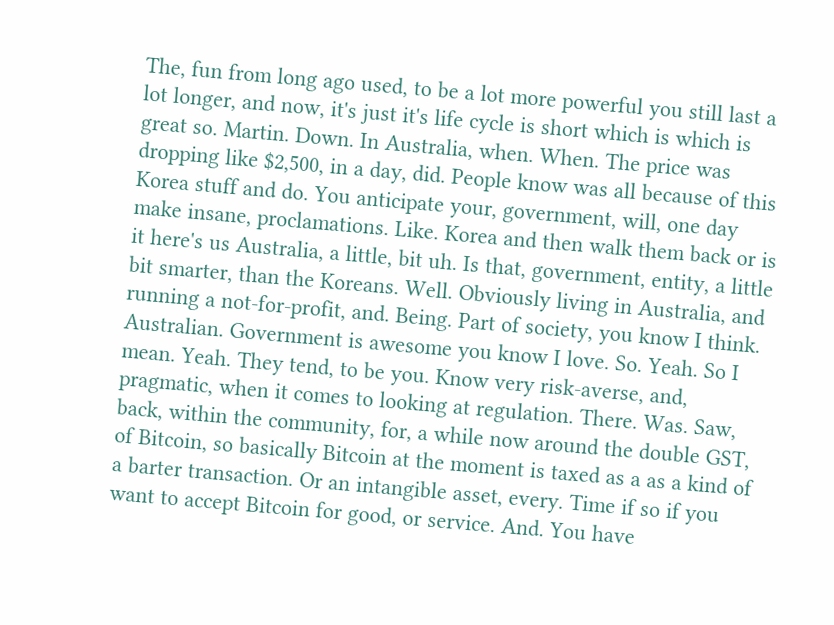The, fun from long ago used, to be a lot more powerful you still last a lot longer, and now, it's just it's life cycle is short which is which is great so. Martin. Down. In Australia, when. When. The price was dropping like $2,500, in a day, did. People know was all because of this Korea stuff and do. You anticipate your, government, will, one day make insane, proclamations. Like. Korea and then walk them back or is it here's us Australia, a little, bit uh. Is that, government, entity, a little bit smarter, than the Koreans. Well. Obviously living in Australia, and running a not-for-profit, and. Being. Part of society, you know I think. Australian. Government is awesome you know I love. So. Yeah. So I mean. Yeah. They tend, to be you. Know very risk-averse, and, pragmatic, when it comes to looking at regulation. There. Was. Saw, back, within the community, for, a while now around the double GST, of Bitcoin, so basically Bitcoin at the moment is taxed as a as a kind of a barter transaction. Or an intangible asset, every. Time if so if you want to accept Bitcoin for good, or service. And. You have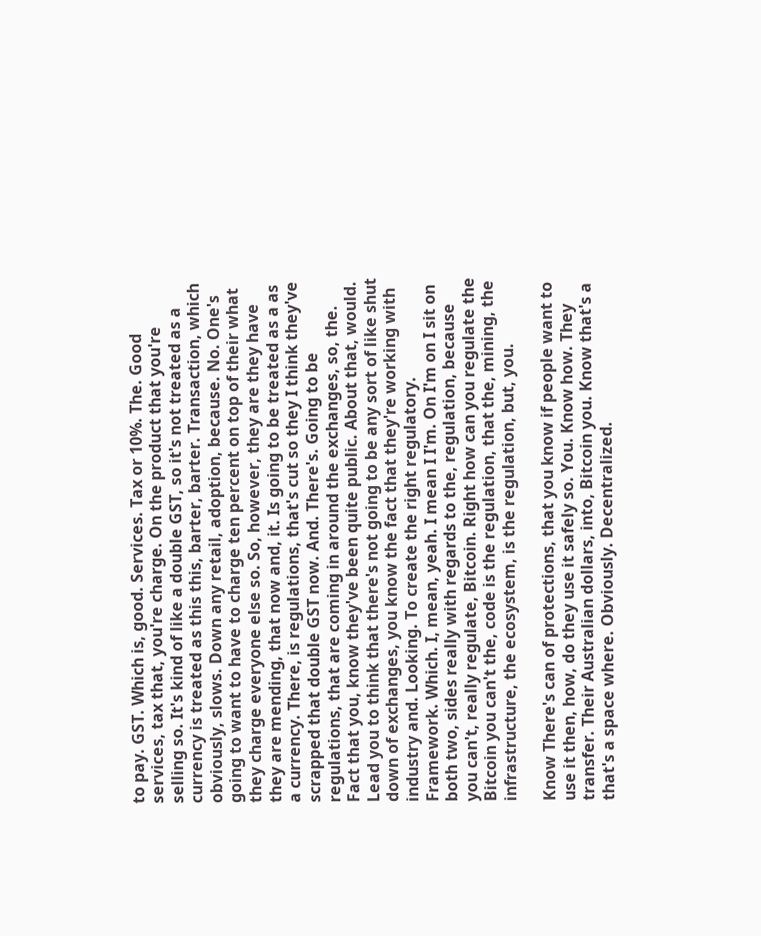to pay. GST. Which is, good. Services. Tax or 10%. The. Good services, tax that, you're charge. On the product that you're selling so. It's kind of like a double GST, so it's not treated as a currency is treated as this this, barter, barter. Transaction, which obviously, slows. Down any retail, adoption, because. No. One's going to want to have to charge ten percent on top of their what they charge everyone else so. So, however, they are they have they are mending, that now and, it. Is going to be treated as a as a currency. There, is regulations, that's cut so they I think they've scrapped that double GST now. And. There's. Going to be regulations, that are coming in around the exchanges, so, the. Fact that you, know they've been quite public. About that, would. Lead you to think that there's not going to be any sort of like shut down of exchanges, you know the fact that they're working with industry and. Looking. To create the right regulatory. Framework. Which. I, mean, yeah. I mean I I'm. On I'm on I sit on both two, sides really with regards to the, regulation, because you can't, really regulate, Bitcoin. Right how can you regulate the Bitcoin you can't the, code is the regulation, that the, mining, the infrastructure, the ecosystem, is the regulation, but, you.

Know There's can of protections, that you know if people want to use it then, how, do they use it safely so. You. Know how. They transfer. Their Australian dollars, into, Bitcoin you. Know that's a that's a space where. Obviously. Decentralized.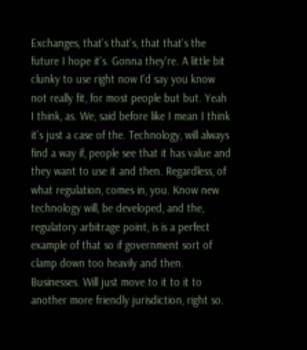Exchanges, that's that's, that that's the future I hope it's. Gonna they're. A little bit clunky to use right now I'd say you know not really fit, for most people but but. Yeah I think, as. We, said before like I mean I think it's just a case of the. Technology, will always find a way if, people see that it has value and they want to use it and then. Regardless, of what regulation, comes in, you. Know new technology will, be developed, and the, regulatory arbitrage point, is is a perfect example of that so if government sort of clamp down too heavily and then. Businesses. Will just move to it to it to another more friendly jurisdiction, right so.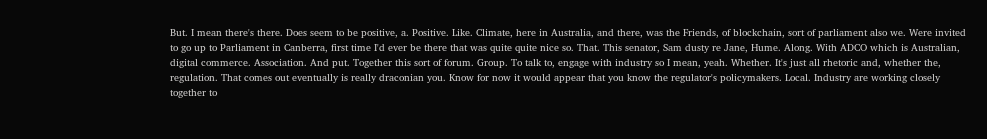But. I mean there's there. Does seem to be positive, a. Positive. Like. Climate, here in Australia, and there, was the Friends, of blockchain, sort of parliament also we. Were invited to go up to Parliament in Canberra, first time I'd ever be there that was quite quite nice so. That. This senator, Sam dusty re Jane, Hume. Along. With ADCO which is Australian, digital commerce. Association. And put. Together this sort of forum. Group. To talk to, engage with industry so I mean, yeah. Whether. It's just all rhetoric and, whether the, regulation. That comes out eventually is really draconian you. Know for now it would appear that you know the regulator's policymakers. Local. Industry are working closely together to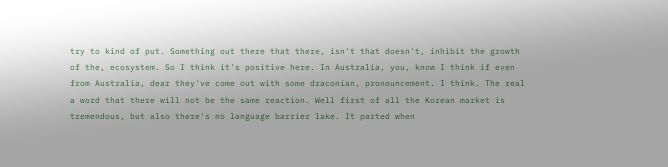try to kind of put. Something out there that there, isn't that doesn't, inhibit the growth of the, ecosystem. So I think it's positive here. In Australia, you, know I think if even from Australia, dear they've come out with some draconian, pronouncement. I think. The real a word that there will not be the same reaction. Well first of all the Korean market is tremendous, but also there's no language barrier lake. It parted when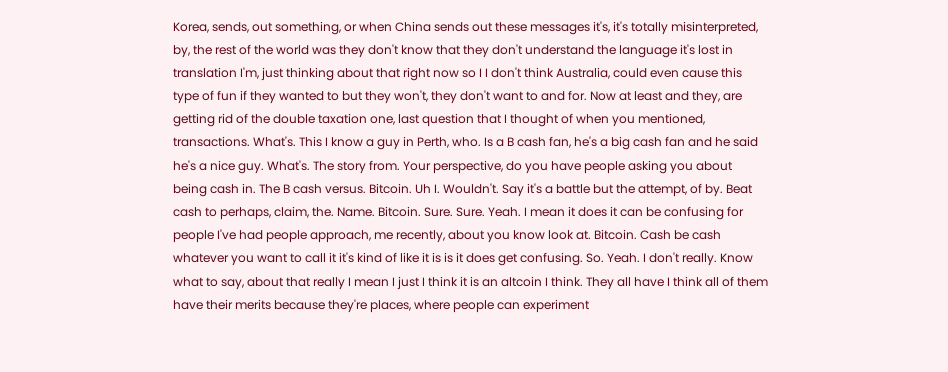Korea, sends, out something, or when China sends out these messages it's, it's totally misinterpreted, by, the rest of the world was they don't know that they don't understand the language it's lost in translation I'm, just thinking about that right now so I I don't think Australia, could even cause this type of fun if they wanted to but they won't, they don't want to and for. Now at least and they, are getting rid of the double taxation one, last question that I thought of when you mentioned, transactions. What's. This I know a guy in Perth, who. Is a B cash fan, he's a big cash fan and he said he's a nice guy. What's. The story from. Your perspective, do you have people asking you about being cash in. The B cash versus. Bitcoin. Uh I. Wouldn't. Say it's a battle but the attempt, of by. Beat cash to perhaps, claim, the. Name. Bitcoin. Sure. Sure. Yeah. I mean it does it can be confusing for people I've had people approach, me recently, about you know look at. Bitcoin. Cash be cash whatever you want to call it it's kind of like it is is it does get confusing. So. Yeah. I don't really. Know what to say, about that really I mean I just I think it is an altcoin I think. They all have I think all of them have their merits because they're places, where people can experiment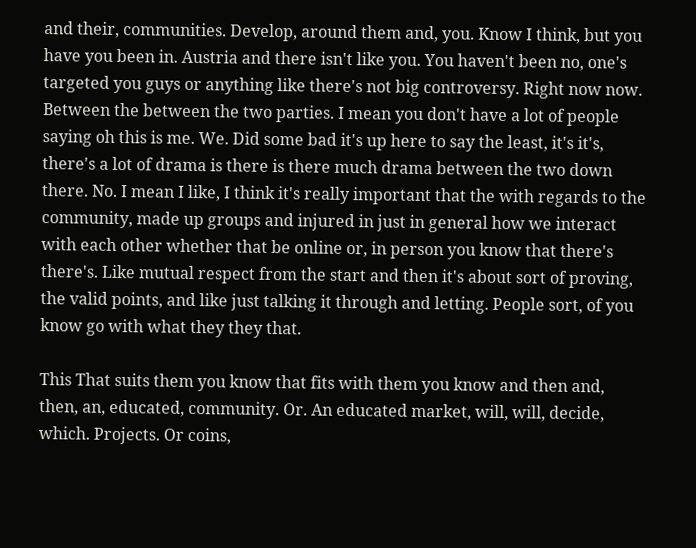and their, communities. Develop, around them and, you. Know I think, but you have you been in. Austria and there isn't like you. You haven't been no, one's targeted you guys or anything like there's not big controversy. Right now now. Between the between the two parties. I mean you don't have a lot of people saying oh this is me. We. Did some bad it's up here to say the least, it's it's, there's a lot of drama is there is there much drama between the two down there. No. I mean I like, I think it's really important that the with regards to the community, made up groups and injured in just in general how we interact with each other whether that be online or, in person you know that there's there's. Like mutual respect from the start and then it's about sort of proving, the valid points, and like just talking it through and letting. People sort, of you know go with what they they that.

This That suits them you know that fits with them you know and then and, then, an, educated, community. Or. An educated market, will, will, decide, which. Projects. Or coins,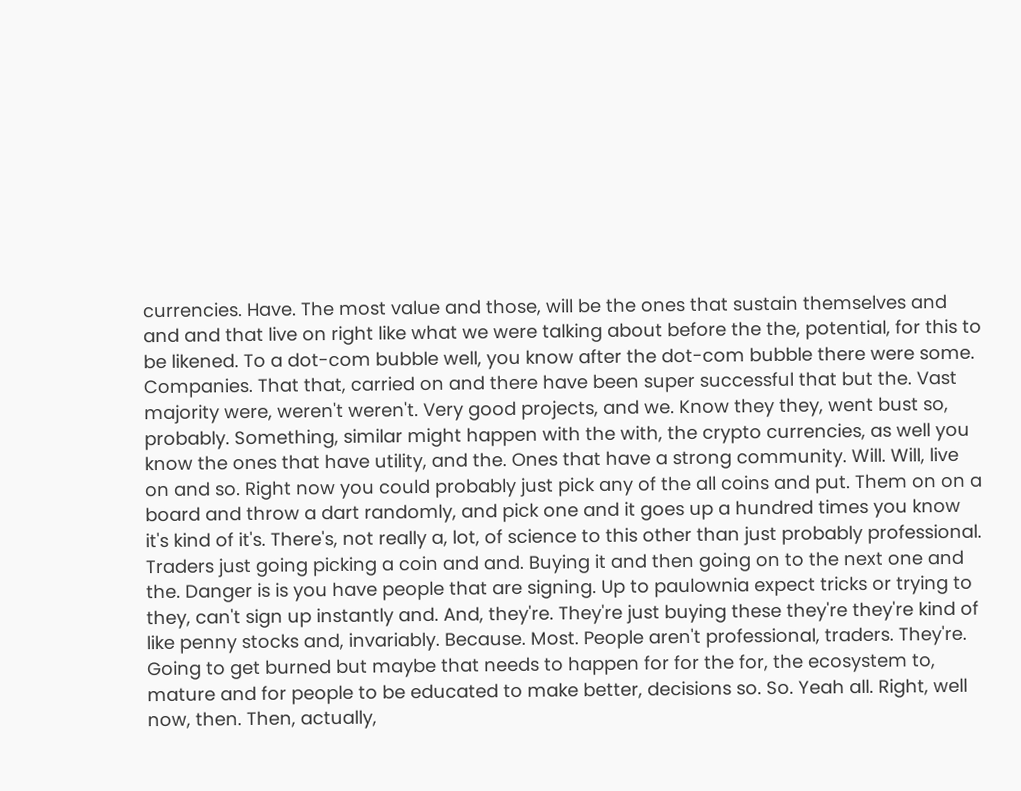currencies. Have. The most value and those, will be the ones that sustain themselves and and and that live on right like what we were talking about before the the, potential, for this to be likened. To a dot-com bubble well, you know after the dot-com bubble there were some. Companies. That that, carried on and there have been super successful that but the. Vast majority were, weren't weren't. Very good projects, and we. Know they they, went bust so, probably. Something, similar might happen with the with, the crypto currencies, as well you know the ones that have utility, and the. Ones that have a strong community. Will. Will, live on and so. Right now you could probably just pick any of the all coins and put. Them on on a board and throw a dart randomly, and pick one and it goes up a hundred times you know it's kind of it's. There's, not really a, lot, of science to this other than just probably professional. Traders just going picking a coin and and. Buying it and then going on to the next one and the. Danger is is you have people that are signing. Up to paulownia expect tricks or trying to they, can't sign up instantly and. And, they're. They're just buying these they're they're kind of like penny stocks and, invariably. Because. Most. People aren't professional, traders. They're. Going to get burned but maybe that needs to happen for for the for, the ecosystem to, mature and for people to be educated to make better, decisions so. So. Yeah all. Right, well now, then. Then, actually,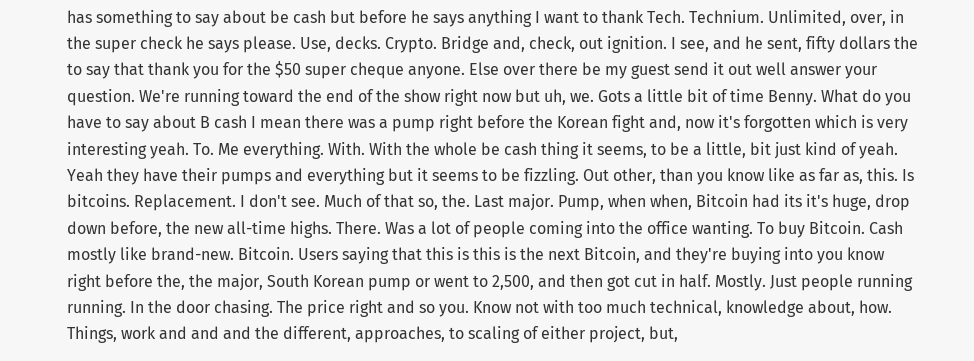has something to say about be cash but before he says anything I want to thank Tech. Technium. Unlimited, over, in the super check he says please. Use, decks. Crypto. Bridge and, check, out ignition. I see, and he sent, fifty dollars the to say that thank you for the $50 super cheque anyone. Else over there be my guest send it out well answer your question. We're running toward the end of the show right now but uh, we. Gots a little bit of time Benny. What do you have to say about B cash I mean there was a pump right before the Korean fight and, now it's forgotten which is very interesting yeah. To. Me everything. With. With the whole be cash thing it seems, to be a little, bit just kind of yeah. Yeah they have their pumps and everything but it seems to be fizzling. Out other, than you know like as far as, this. Is bitcoins. Replacement. I don't see. Much of that so, the. Last major. Pump, when when, Bitcoin had its it's huge, drop down before, the new all-time highs. There. Was a lot of people coming into the office wanting. To buy Bitcoin. Cash mostly like brand-new. Bitcoin. Users saying that this is this is the next Bitcoin, and they're buying into you know right before the, the major, South Korean pump or went to 2,500, and then got cut in half. Mostly. Just people running running. In the door chasing. The price right and so you. Know not with too much technical, knowledge about, how. Things, work and and and the different, approaches, to scaling of either project, but,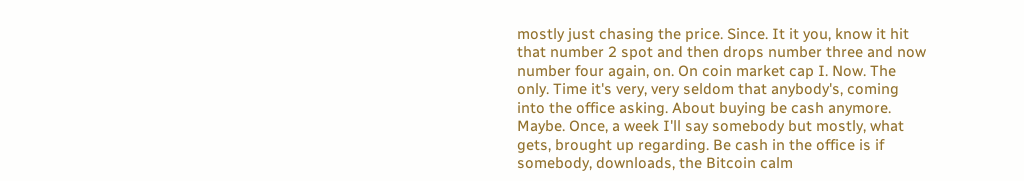mostly just chasing the price. Since. It it you, know it hit that number 2 spot and then drops number three and now number four again, on. On coin market cap I. Now. The only. Time it's very, very seldom that anybody's, coming into the office asking. About buying be cash anymore. Maybe. Once, a week I'll say somebody but mostly, what gets, brought up regarding. Be cash in the office is if somebody, downloads, the Bitcoin calm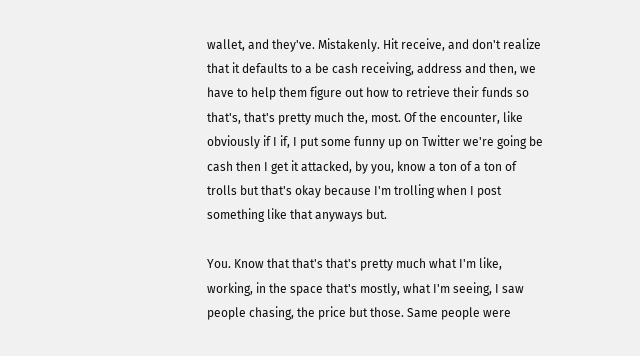wallet, and they've. Mistakenly. Hit receive, and don't realize that it defaults to a be cash receiving, address and then, we have to help them figure out how to retrieve their funds so that's, that's pretty much the, most. Of the encounter, like obviously if I if, I put some funny up on Twitter we're going be cash then I get it attacked, by you, know a ton of a ton of trolls but that's okay because I'm trolling when I post something like that anyways but.

You. Know that that's that's pretty much what I'm like, working, in the space that's mostly, what I'm seeing, I saw people chasing, the price but those. Same people were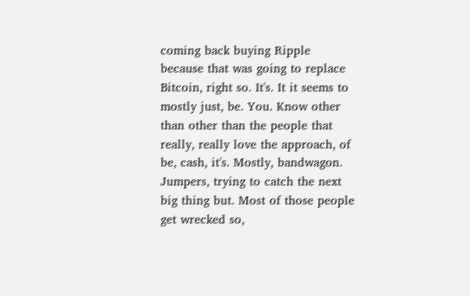coming back buying Ripple because that was going to replace Bitcoin, right so. It's. It it seems to mostly just, be. You. Know other than other than the people that really, really love the approach, of be, cash, it's. Mostly, bandwagon. Jumpers, trying to catch the next big thing but. Most of those people get wrecked so,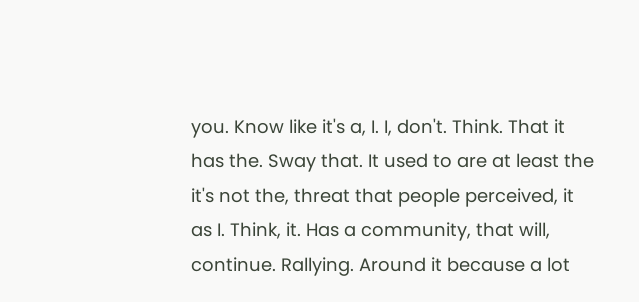you. Know like it's a, I. I, don't. Think. That it has the. Sway that. It used to are at least the it's not the, threat that people perceived, it as I. Think, it. Has a community, that will, continue. Rallying. Around it because a lot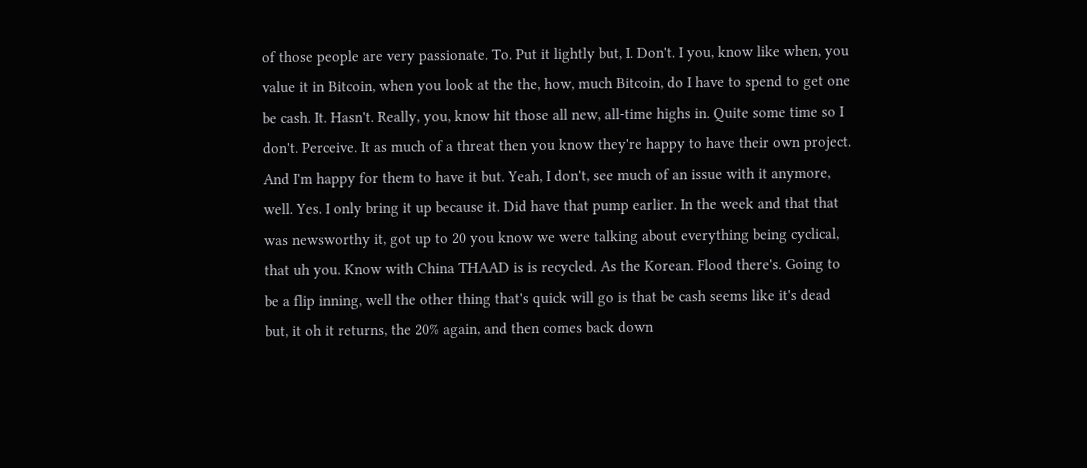of those people are very passionate. To. Put it lightly but, I. Don't. I you, know like when, you value it in Bitcoin, when you look at the the, how, much Bitcoin, do I have to spend to get one be cash. It. Hasn't. Really, you, know hit those all new, all-time highs in. Quite some time so I don't. Perceive. It as much of a threat then you know they're happy to have their own project. And I'm happy for them to have it but. Yeah, I don't, see much of an issue with it anymore, well. Yes. I only bring it up because it. Did have that pump earlier. In the week and that that was newsworthy it, got up to 20 you know we were talking about everything being cyclical, that uh you. Know with China THAAD is is recycled. As the Korean. Flood there's. Going to be a flip inning, well the other thing that's quick will go is that be cash seems like it's dead but, it oh it returns, the 20% again, and then comes back down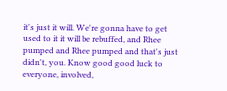it's just it will. We're gonna have to get used to it it will be rebuffed, and Rhee pumped and Rhee pumped and that's just didn't, you. Know good good luck to everyone, involved,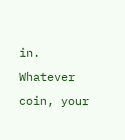in. Whatever coin, your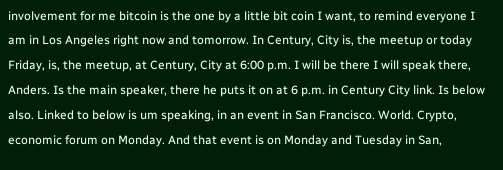involvement for me bitcoin is the one by a little bit coin I want, to remind everyone I am in Los Angeles right now and tomorrow. In Century, City is, the meetup or today Friday, is, the meetup, at Century, City at 6:00 p.m. I will be there I will speak there, Anders. Is the main speaker, there he puts it on at 6 p.m. in Century City link. Is below also. Linked to below is um speaking, in an event in San Francisco. World. Crypto, economic forum on Monday. And that event is on Monday and Tuesday in San,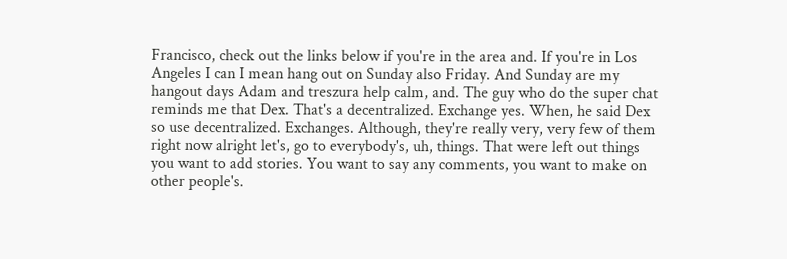Francisco, check out the links below if you're in the area and. If you're in Los Angeles I can I mean hang out on Sunday also Friday. And Sunday are my hangout days Adam and treszura help calm, and. The guy who do the super chat reminds me that Dex. That's a decentralized. Exchange yes. When, he said Dex so use decentralized. Exchanges. Although, they're really very, very few of them right now alright let's, go to everybody's, uh, things. That were left out things you want to add stories. You want to say any comments, you want to make on other people's.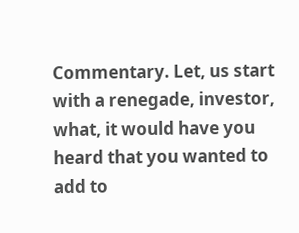Commentary. Let, us start with a renegade, investor, what, it would have you heard that you wanted to add to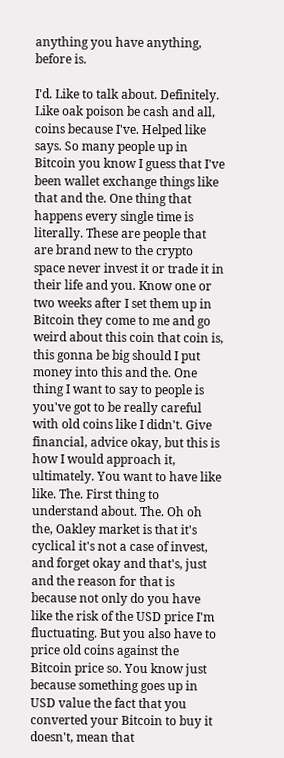anything you have anything, before is.

I'd. Like to talk about. Definitely. Like oak poison be cash and all, coins because I've. Helped like says. So many people up in Bitcoin you know I guess that I've been wallet exchange things like that and the. One thing that happens every single time is literally. These are people that are brand new to the crypto space never invest it or trade it in their life and you. Know one or two weeks after I set them up in Bitcoin they come to me and go weird about this coin that coin is, this gonna be big should I put money into this and the. One thing I want to say to people is you've got to be really careful with old coins like I didn't. Give financial, advice okay, but this is how I would approach it, ultimately. You want to have like like. The. First thing to understand about. The. Oh oh the, Oakley market is that it's cyclical it's not a case of invest, and forget okay and that's, just and the reason for that is because not only do you have like the risk of the USD price I'm fluctuating. But you also have to price old coins against the Bitcoin price so. You know just because something goes up in USD value the fact that you converted your Bitcoin to buy it doesn't, mean that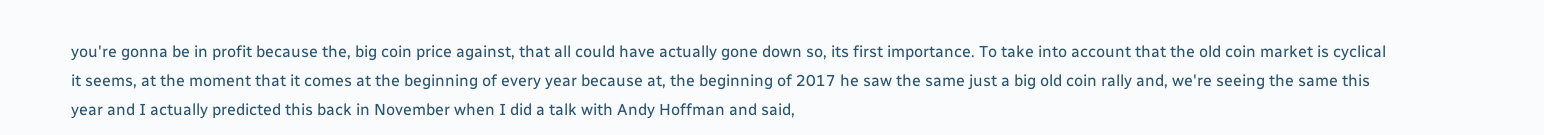you're gonna be in profit because the, big coin price against, that all could have actually gone down so, its first importance. To take into account that the old coin market is cyclical it seems, at the moment that it comes at the beginning of every year because at, the beginning of 2017 he saw the same just a big old coin rally and, we're seeing the same this year and I actually predicted this back in November when I did a talk with Andy Hoffman and said,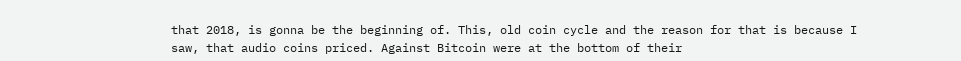that 2018, is gonna be the beginning of. This, old coin cycle and the reason for that is because I saw, that audio coins priced. Against Bitcoin were at the bottom of their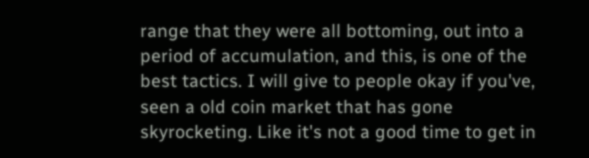range that they were all bottoming, out into a period of accumulation, and this, is one of the best tactics. I will give to people okay if you've, seen a old coin market that has gone skyrocketing. Like it's not a good time to get in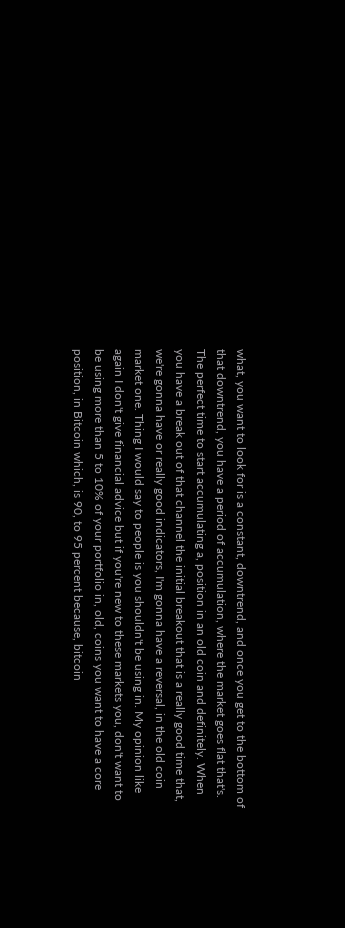what, you want to look for is a constant, downtrend, and once you get to the bottom of that downtrend, you have a period of accumulation, where the market goes flat that's. The perfect time to start accumulating a, position in an old coin and definitely. When you have a break out of that channel the initial breakout that is a really good time that, we're gonna have or really good indicators, I'm gonna have a reversal, in the old coin market one. Thing I would say to people is you shouldn't be using in. My opinion like again I don't give financial advice but if you're new to these markets you, don't want to be using more than 5 to 10% of your portfolio in, old, coins you want to have a core position, in Bitcoin which, is 90, to 95 percent because, bitcoin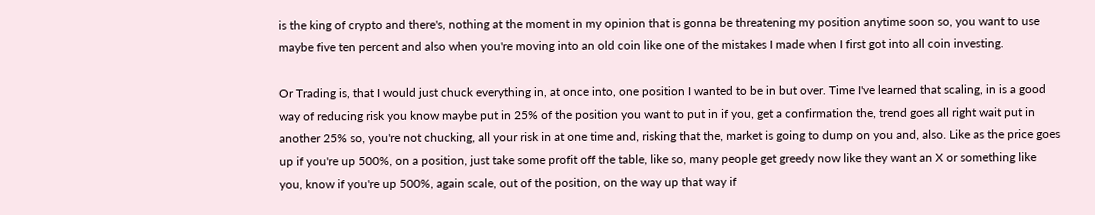is the king of crypto and there's, nothing at the moment in my opinion that is gonna be threatening my position anytime soon so, you want to use maybe five ten percent and also when you're moving into an old coin like one of the mistakes I made when I first got into all coin investing.

Or Trading is, that I would just chuck everything in, at once into, one position I wanted to be in but over. Time I've learned that scaling, in is a good way of reducing risk you know maybe put in 25% of the position you want to put in if you, get a confirmation the, trend goes all right wait put in another 25% so, you're not chucking, all your risk in at one time and, risking that the, market is going to dump on you and, also. Like as the price goes up if you're up 500%, on a position, just take some profit off the table, like so, many people get greedy now like they want an X or something like you, know if you're up 500%, again scale, out of the position, on the way up that way if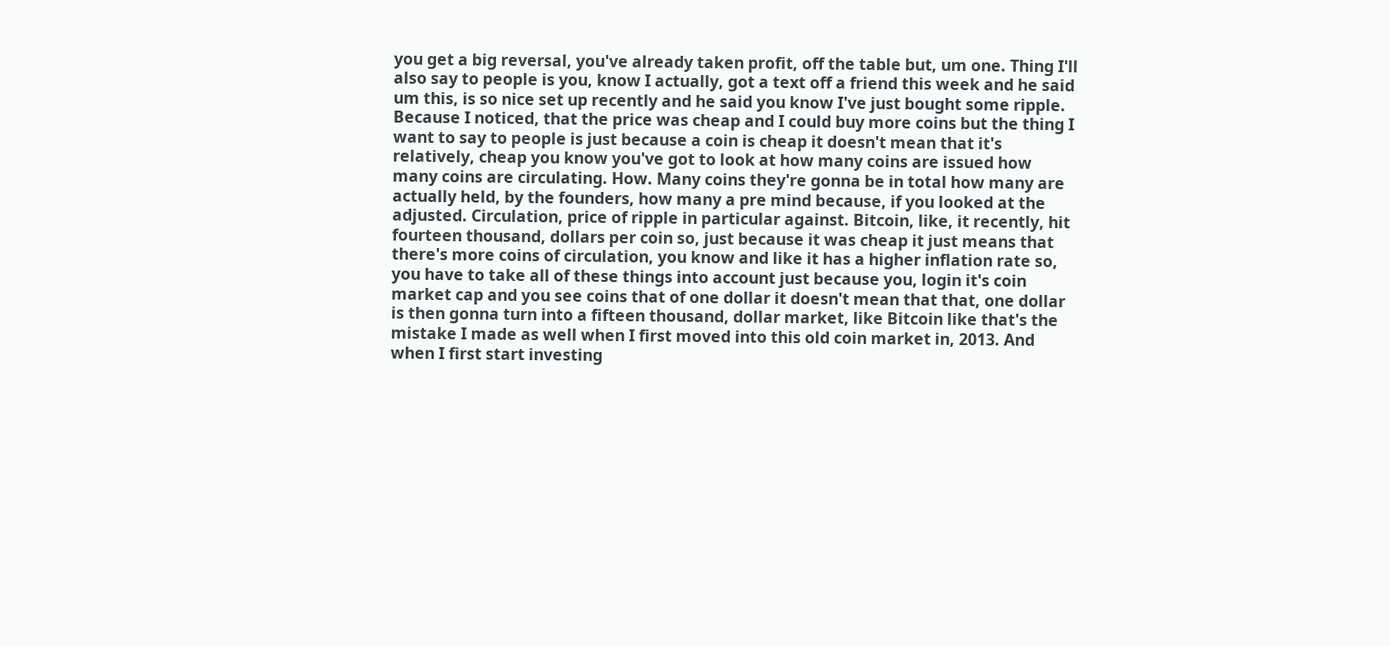you get a big reversal, you've already taken profit, off the table but, um one. Thing I'll also say to people is you, know I actually, got a text off a friend this week and he said um this, is so nice set up recently and he said you know I've just bought some ripple. Because I noticed, that the price was cheap and I could buy more coins but the thing I want to say to people is just because a coin is cheap it doesn't mean that it's relatively, cheap you know you've got to look at how many coins are issued how many coins are circulating. How. Many coins they're gonna be in total how many are actually held, by the founders, how many a pre mind because, if you looked at the adjusted. Circulation, price of ripple in particular against. Bitcoin, like, it recently, hit fourteen thousand, dollars per coin so, just because it was cheap it just means that there's more coins of circulation, you know and like it has a higher inflation rate so, you have to take all of these things into account just because you, login it's coin market cap and you see coins that of one dollar it doesn't mean that that, one dollar is then gonna turn into a fifteen thousand, dollar market, like Bitcoin like that's the mistake I made as well when I first moved into this old coin market in, 2013. And when I first start investing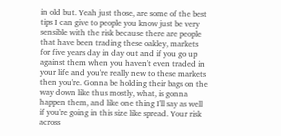in old but. Yeah just those, are some of the best tips I can give to people you know just be very sensible with the risk because there are people that have been trading these oakley, markets for five years day in day out and if you go up against them when you haven't even traded in your life and you're really new to these markets then you're. Gonna be holding their bags on the way down like thus mostly, what, is gonna happen them, and like one thing I'll say as well if you're going in this size like spread. Your risk across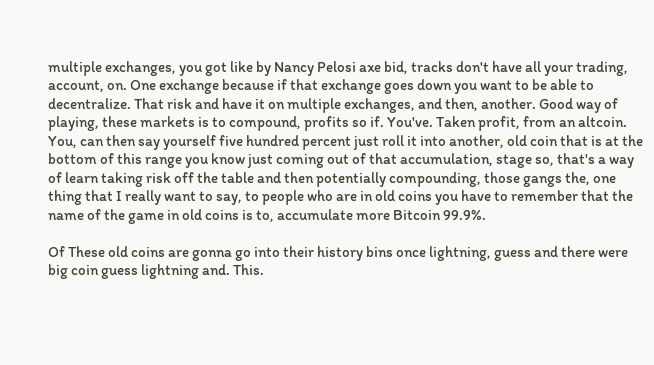multiple exchanges, you got like by Nancy Pelosi axe bid, tracks don't have all your trading, account, on. One exchange because if that exchange goes down you want to be able to decentralize. That risk and have it on multiple exchanges, and then, another. Good way of playing, these markets is to compound, profits so if. You've. Taken profit, from an altcoin. You, can then say yourself five hundred percent just roll it into another, old coin that is at the bottom of this range you know just coming out of that accumulation, stage so, that's a way of learn taking risk off the table and then potentially compounding, those gangs the, one thing that I really want to say, to people who are in old coins you have to remember that the name of the game in old coins is to, accumulate more Bitcoin 99.9%.

Of These old coins are gonna go into their history bins once lightning, guess and there were big coin guess lightning and. This.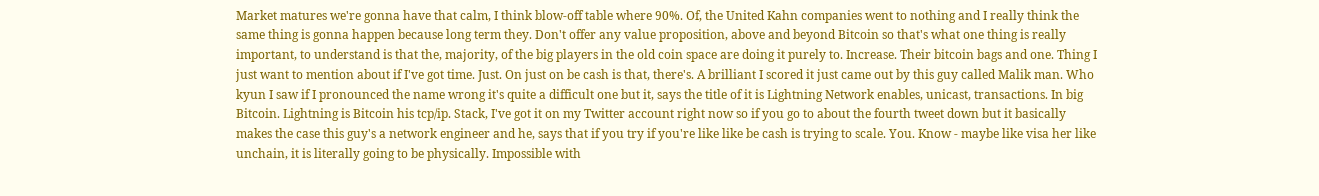Market matures we're gonna have that calm, I think blow-off table where 90%. Of, the United Kahn companies went to nothing and I really think the same thing is gonna happen because long term they. Don't offer any value proposition, above and beyond Bitcoin so that's what one thing is really important, to understand is that the, majority, of the big players in the old coin space are doing it purely to. Increase. Their bitcoin bags and one. Thing I just want to mention about if I've got time. Just. On just on be cash is that, there's. A brilliant I scored it just came out by this guy called Malik man. Who kyun I saw if I pronounced the name wrong it's quite a difficult one but it, says the title of it is Lightning Network enables, unicast, transactions. In big Bitcoin. Lightning is Bitcoin his tcp/ip. Stack, I've got it on my Twitter account right now so if you go to about the fourth tweet down but it basically makes the case this guy's a network engineer and he, says that if you try if you're like like be cash is trying to scale. You. Know - maybe like visa her like unchain, it is literally going to be physically. Impossible with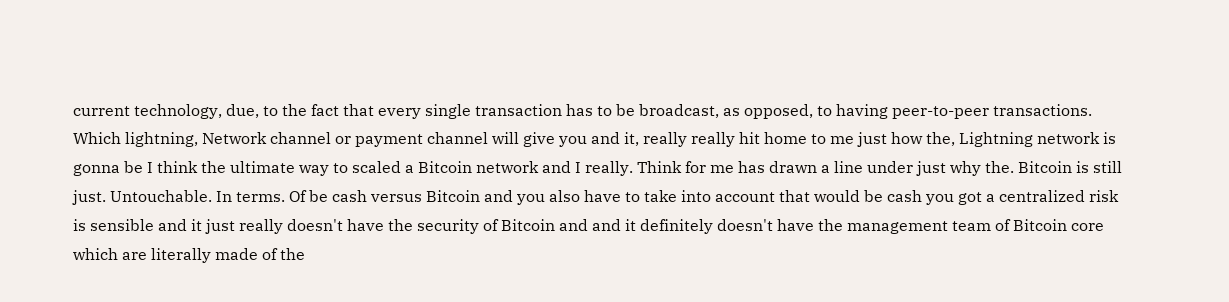current technology, due, to the fact that every single transaction has to be broadcast, as opposed, to having peer-to-peer transactions. Which lightning, Network channel or payment channel will give you and it, really really hit home to me just how the, Lightning network is gonna be I think the ultimate way to scaled a Bitcoin network and I really. Think for me has drawn a line under just why the. Bitcoin is still just. Untouchable. In terms. Of be cash versus Bitcoin and you also have to take into account that would be cash you got a centralized risk is sensible and it just really doesn't have the security of Bitcoin and and it definitely doesn't have the management team of Bitcoin core which are literally made of the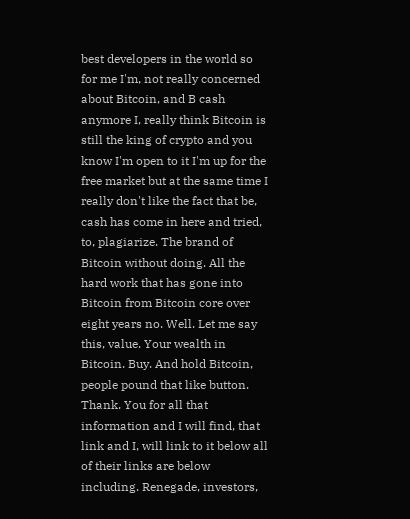best developers in the world so for me I'm, not really concerned about Bitcoin, and B cash anymore I, really think Bitcoin is still the king of crypto and you know I'm open to it I'm up for the free market but at the same time I really don't like the fact that be, cash has come in here and tried, to, plagiarize. The brand of Bitcoin without doing. All the hard work that has gone into Bitcoin from Bitcoin core over eight years no. Well. Let me say this, value. Your wealth in Bitcoin. Buy. And hold Bitcoin, people pound that like button. Thank. You for all that information and I will find, that link and I, will link to it below all of their links are below including. Renegade, investors,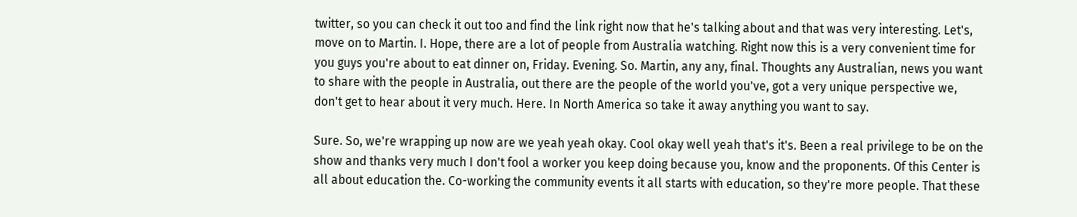twitter, so you can check it out too and find the link right now that he's talking about and that was very interesting. Let's, move on to Martin. I. Hope, there are a lot of people from Australia watching. Right now this is a very convenient time for you guys you're about to eat dinner on, Friday. Evening. So. Martin, any any, final. Thoughts any Australian, news you want to share with the people in Australia, out there are the people of the world you've, got a very unique perspective we, don't get to hear about it very much. Here. In North America so take it away anything you want to say.

Sure. So, we're wrapping up now are we yeah yeah okay. Cool okay well yeah that's it's. Been a real privilege to be on the show and thanks very much I don't fool a worker you keep doing because you, know and the proponents. Of this Center is all about education the. Co-working the community events it all starts with education, so they're more people. That these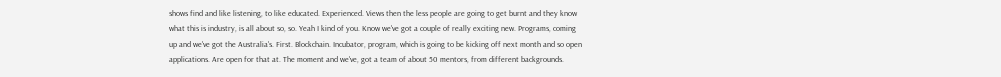shows find and like listening, to like educated. Experienced. Views then the less people are going to get burnt and they know what this is industry, is all about so, so. Yeah I kind of you. Know we've got a couple of really exciting new. Programs, coming up and we've got the Australia's. First. Blockchain. Incubator, program, which is going to be kicking off next month and so open applications. Are open for that at. The moment and we've, got a team of about 50 mentors, from different backgrounds.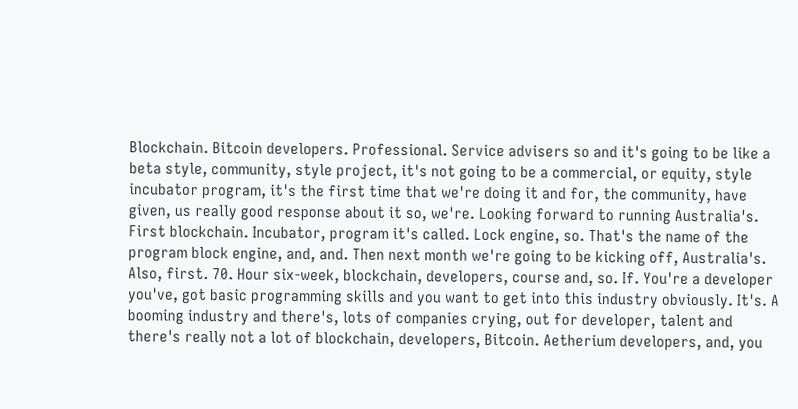Blockchain. Bitcoin developers. Professional. Service advisers so and it's going to be like a beta style, community, style project, it's not going to be a commercial, or equity, style incubator program, it's the first time that we're doing it and for, the community, have given, us really good response about it so, we're. Looking forward to running Australia's. First blockchain. Incubator, program it's called. Lock engine, so. That's the name of the program block engine, and, and. Then next month we're going to be kicking off, Australia's. Also, first. 70. Hour six-week, blockchain, developers, course and, so. If. You're a developer you've, got basic programming skills and you want to get into this industry obviously. It's. A booming industry and there's, lots of companies crying, out for developer, talent and there's really not a lot of blockchain, developers, Bitcoin. Aetherium developers, and, you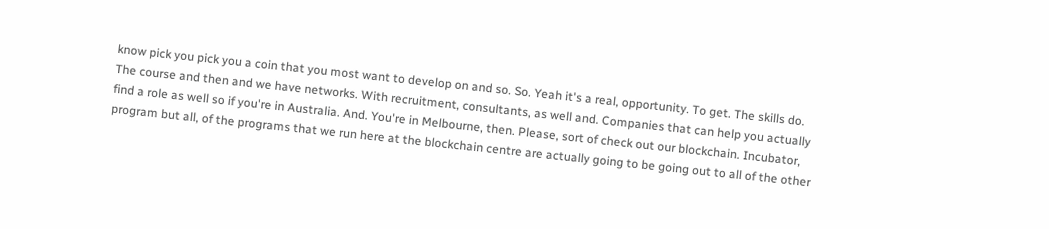know pick you pick you a coin that you most want to develop on and so. So. Yeah it's a real, opportunity. To get. The skills do. The course and then and we have networks. With recruitment, consultants, as well and. Companies that can help you actually find a role as well so if you're in Australia. And. You're in Melbourne, then. Please, sort of check out our blockchain. Incubator, program but all, of the programs that we run here at the blockchain centre are actually going to be going out to all of the other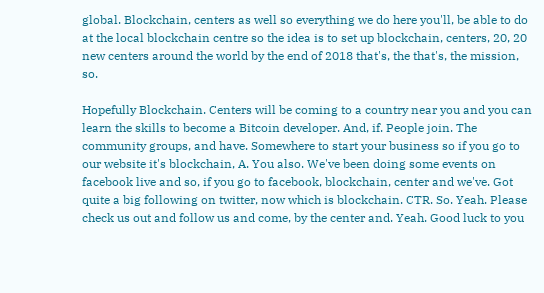global. Blockchain, centers as well so everything we do here you'll, be able to do at the local blockchain centre so the idea is to set up blockchain, centers, 20, 20 new centers around the world by the end of 2018 that's, the that's, the mission, so.

Hopefully Blockchain. Centers will be coming to a country near you and you can learn the skills to become a Bitcoin developer. And, if. People join. The community groups, and have. Somewhere to start your business so if you go to our website it's blockchain, A. You also. We've been doing some events on facebook live and so, if you go to facebook, blockchain, center and we've. Got quite a big following on twitter, now which is blockchain. CTR. So. Yeah. Please check us out and follow us and come, by the center and. Yeah. Good luck to you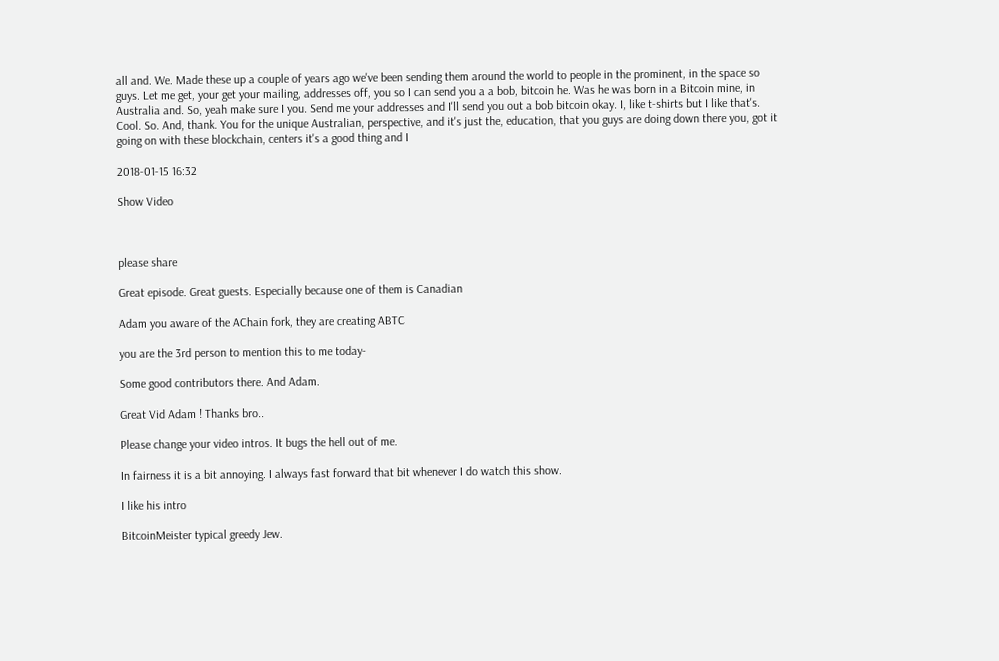all and. We. Made these up a couple of years ago we've been sending them around the world to people in the prominent, in the space so guys. Let me get, your get your mailing, addresses off, you so I can send you a a bob, bitcoin he. Was he was born in a Bitcoin mine, in Australia and. So, yeah make sure I you. Send me your addresses and I'll send you out a bob bitcoin okay. I, like t-shirts but I like that's. Cool. So. And, thank. You for the unique Australian, perspective, and it's just the, education, that you guys are doing down there you, got it going on with these blockchain, centers it's a good thing and I

2018-01-15 16:32

Show Video



please share

Great episode. Great guests. Especially because one of them is Canadian

Adam you aware of the AChain fork, they are creating ABTC

you are the 3rd person to mention this to me today-

Some good contributors there. And Adam.

Great Vid Adam ! Thanks bro..

Please change your video intros. It bugs the hell out of me.

In fairness it is a bit annoying. I always fast forward that bit whenever I do watch this show.

I like his intro

BitcoinMeister typical greedy Jew.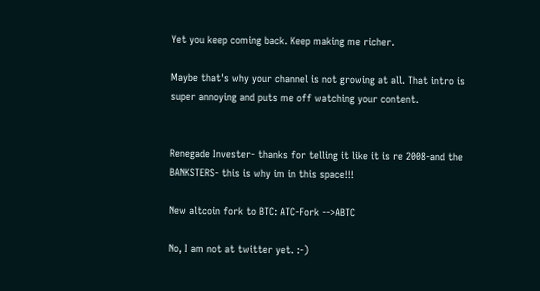Yet you keep coming back. Keep making me richer.

Maybe that's why your channel is not growing at all. That intro is super annoying and puts me off watching your content.


Renegade Invester- thanks for telling it like it is re 2008-and the BANKSTERS- this is why im in this space!!!

New altcoin fork to BTC: ATC-Fork -->ABTC

No, I am not at twitter yet. :-)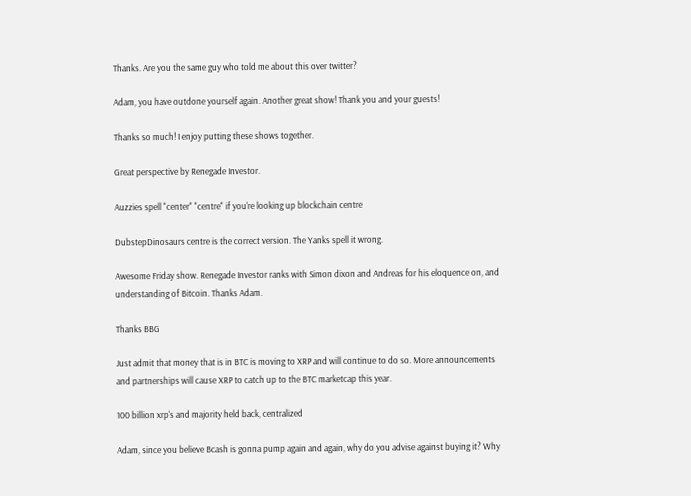Thanks. Are you the same guy who told me about this over twitter?

Adam, you have outdone yourself again. Another great show! Thank you and your guests!

Thanks so much! I enjoy putting these shows together.

Great perspective by Renegade Investor.

Auzzies spell "center" "centre" if you're looking up blockchain centre

DubstepDinosaurs centre is the correct version. The Yanks spell it wrong.

Awesome Friday show. Renegade Investor ranks with Simon dixon and Andreas for his eloquence on, and understanding of Bitcoin. Thanks Adam.

Thanks BBG

Just admit that money that is in BTC is moving to XRP and will continue to do so. More announcements and partnerships will cause XRP to catch up to the BTC marketcap this year.

100 billion xrp's and majority held back, centralized

Adam, since you believe Bcash is gonna pump again and again, why do you advise against buying it? Why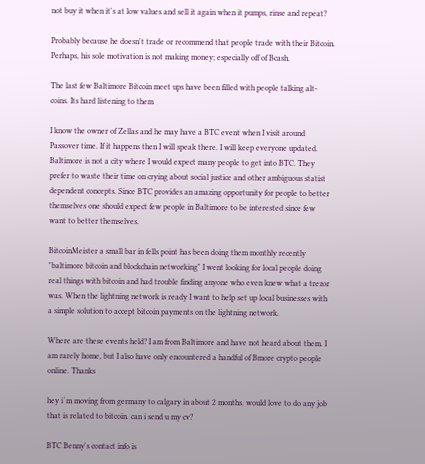not buy it when it's at low values and sell it again when it pumps, rinse and repeat?

Probably because he doesn't trade or recommend that people trade with their Bitcoin. Perhaps, his sole motivation is not making money; especially off of Bcash.

The last few Baltimore Bitcoin meet ups have been filled with people talking alt-coins. Its hard listening to them

I know the owner of Zellas and he may have a BTC event when I visit around Passover time. If it happens then I will speak there. I will keep everyone updated. Baltimore is not a city where I would expect many people to get into BTC. They prefer to waste their time on crying about social justice and other ambiguous statist dependent concepts. Since BTC provides an amazing opportunity for people to better themselves one should expect few people in Baltimore to be interested since few want to better themselves.

BitcoinMeister a small bar in fells point has been doing them monthly recently "baltimore bitcoin and blockchain networking" I went looking for local people doing real things with bitcoin and had trouble finding anyone who even knew what a trezor was. When the lightning network is ready I want to help set up local businesses with a simple solution to accept bitcoin payments on the lightning network.

Where are these events held? I am from Baltimore and have not heard about them. I am rarely home, but I also have only encountered a handful of Bmore crypto people online. Thanks

hey i´m moving from germany to calgary in about 2 months. would love to do any job that is related to bitcoin. can i send u my cv?

BTC Benny's contact info is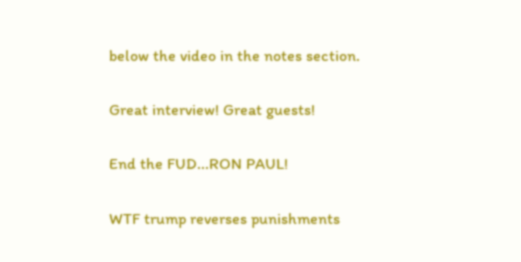below the video in the notes section.

Great interview! Great guests!

End the FUD...RON PAUL!

WTF trump reverses punishments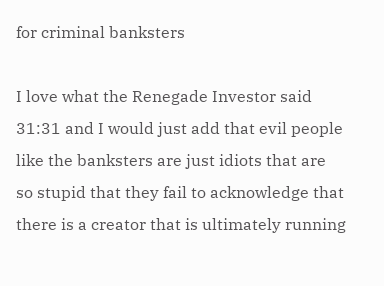for criminal banksters

I love what the Renegade Investor said 31:31 and I would just add that evil people like the banksters are just idiots that are so stupid that they fail to acknowledge that there is a creator that is ultimately running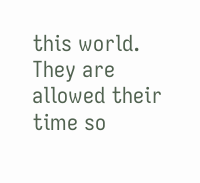this world. They are allowed their time so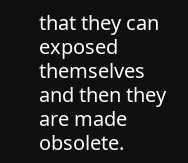that they can exposed themselves and then they are made obsolete.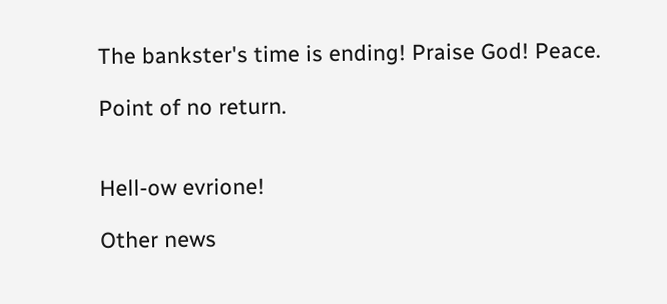The bankster's time is ending! Praise God! Peace.

Point of no return.


Hell-ow evrione!

Other news